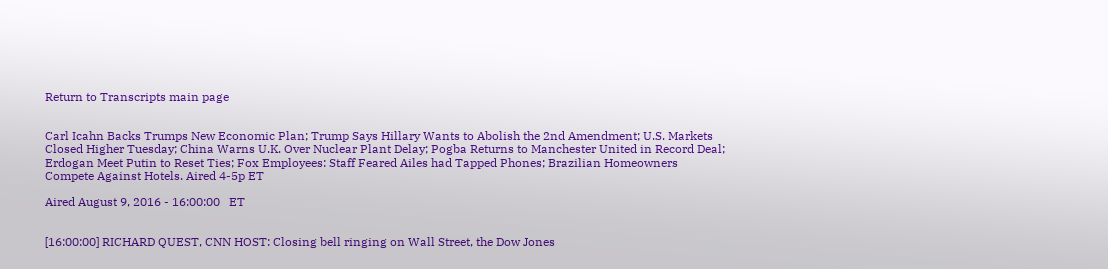Return to Transcripts main page


Carl Icahn Backs Trumps New Economic Plan; Trump Says Hillary Wants to Abolish the 2nd Amendment; U.S. Markets Closed Higher Tuesday; China Warns U.K. Over Nuclear Plant Delay; Pogba Returns to Manchester United in Record Deal; Erdogan Meet Putin to Reset Ties; Fox Employees: Staff Feared Ailes had Tapped Phones; Brazilian Homeowners Compete Against Hotels. Aired 4-5p ET

Aired August 9, 2016 - 16:00:00   ET


[16:00:00] RICHARD QUEST, CNN HOST: Closing bell ringing on Wall Street, the Dow Jones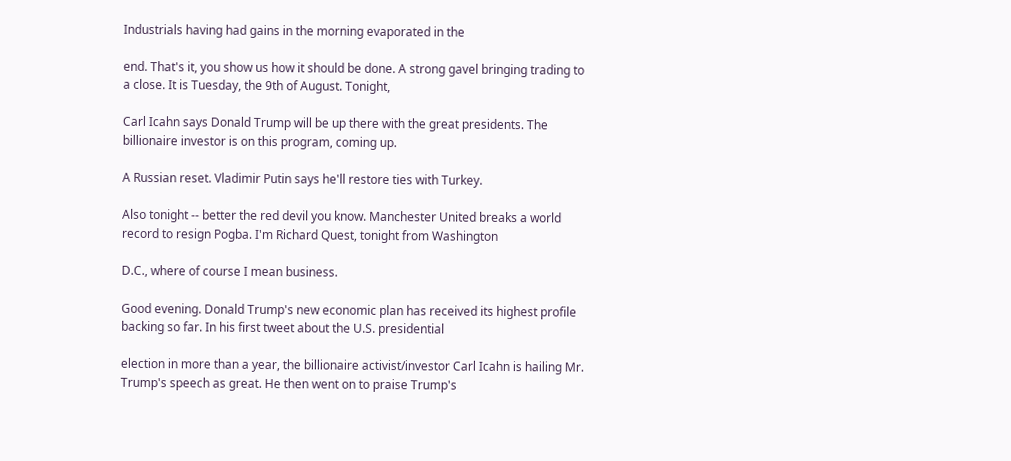Industrials having had gains in the morning evaporated in the

end. That's it, you show us how it should be done. A strong gavel bringing trading to a close. It is Tuesday, the 9th of August. Tonight,

Carl Icahn says Donald Trump will be up there with the great presidents. The billionaire investor is on this program, coming up.

A Russian reset. Vladimir Putin says he'll restore ties with Turkey.

Also tonight -- better the red devil you know. Manchester United breaks a world record to resign Pogba. I'm Richard Quest, tonight from Washington

D.C., where of course I mean business.

Good evening. Donald Trump's new economic plan has received its highest profile backing so far. In his first tweet about the U.S. presidential

election in more than a year, the billionaire activist/investor Carl Icahn is hailing Mr. Trump's speech as great. He then went on to praise Trump's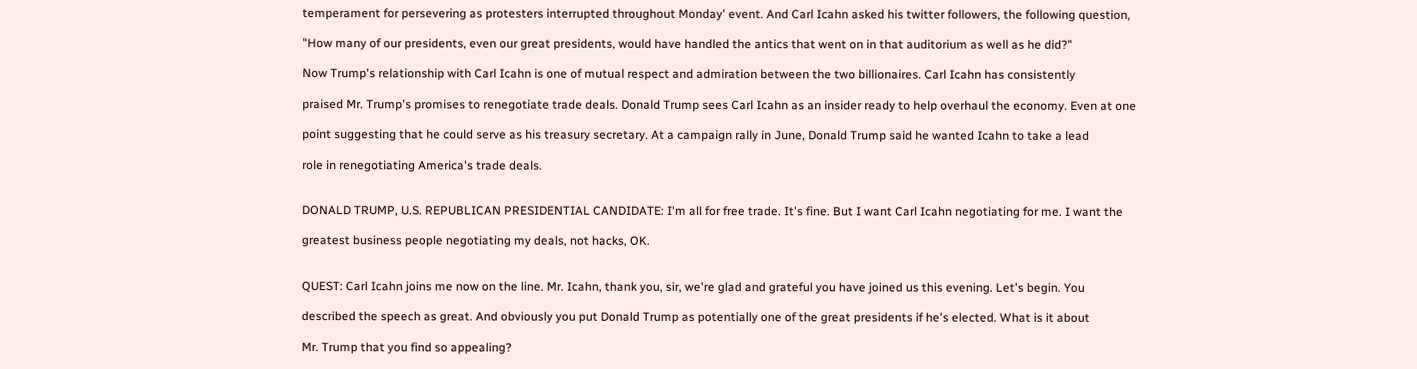temperament for persevering as protesters interrupted throughout Monday' event. And Carl Icahn asked his twitter followers, the following question,

"How many of our presidents, even our great presidents, would have handled the antics that went on in that auditorium as well as he did?"

Now Trump's relationship with Carl Icahn is one of mutual respect and admiration between the two billionaires. Carl Icahn has consistently

praised Mr. Trump's promises to renegotiate trade deals. Donald Trump sees Carl Icahn as an insider ready to help overhaul the economy. Even at one

point suggesting that he could serve as his treasury secretary. At a campaign rally in June, Donald Trump said he wanted Icahn to take a lead

role in renegotiating America's trade deals.


DONALD TRUMP, U.S. REPUBLICAN PRESIDENTIAL CANDIDATE: I'm all for free trade. It's fine. But I want Carl Icahn negotiating for me. I want the

greatest business people negotiating my deals, not hacks, OK.


QUEST: Carl Icahn joins me now on the line. Mr. Icahn, thank you, sir, we're glad and grateful you have joined us this evening. Let's begin. You

described the speech as great. And obviously you put Donald Trump as potentially one of the great presidents if he's elected. What is it about

Mr. Trump that you find so appealing?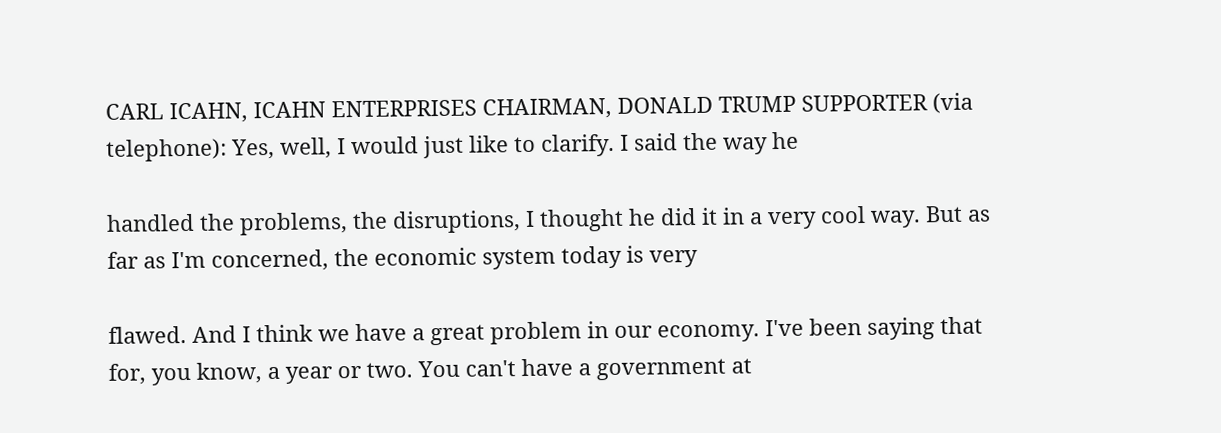CARL ICAHN, ICAHN ENTERPRISES CHAIRMAN, DONALD TRUMP SUPPORTER (via telephone): Yes, well, I would just like to clarify. I said the way he

handled the problems, the disruptions, I thought he did it in a very cool way. But as far as I'm concerned, the economic system today is very

flawed. And I think we have a great problem in our economy. I've been saying that for, you know, a year or two. You can't have a government at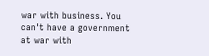war with business. You can't have a government at war with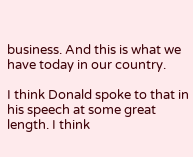business. And this is what we have today in our country.

I think Donald spoke to that in his speech at some great length. I think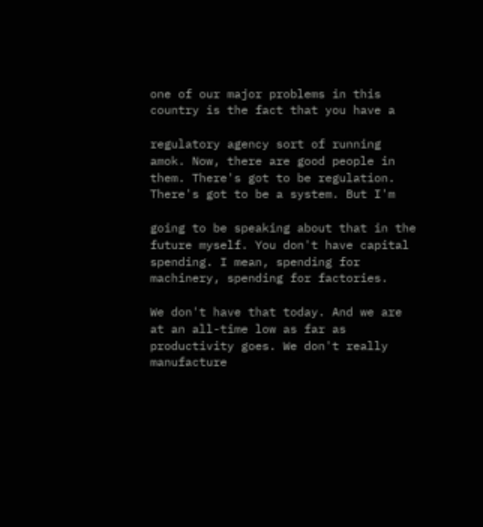one of our major problems in this country is the fact that you have a

regulatory agency sort of running amok. Now, there are good people in them. There's got to be regulation. There's got to be a system. But I'm

going to be speaking about that in the future myself. You don't have capital spending. I mean, spending for machinery, spending for factories.

We don't have that today. And we are at an all-time low as far as productivity goes. We don't really manufacture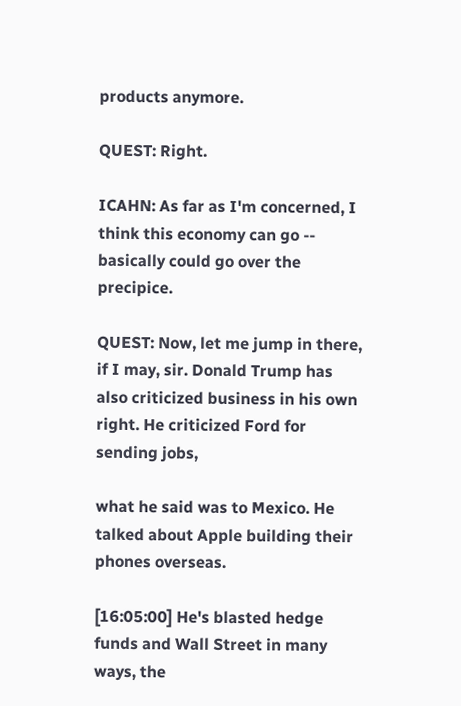products anymore.

QUEST: Right.

ICAHN: As far as I'm concerned, I think this economy can go -- basically could go over the precipice.

QUEST: Now, let me jump in there, if I may, sir. Donald Trump has also criticized business in his own right. He criticized Ford for sending jobs,

what he said was to Mexico. He talked about Apple building their phones overseas.

[16:05:00] He's blasted hedge funds and Wall Street in many ways, the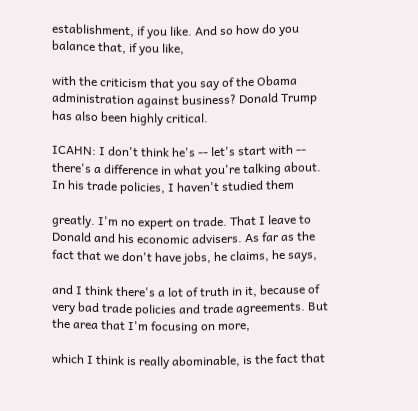establishment, if you like. And so how do you balance that, if you like,

with the criticism that you say of the Obama administration against business? Donald Trump has also been highly critical.

ICAHN: I don't think he's -- let's start with -- there's a difference in what you're talking about. In his trade policies, I haven't studied them

greatly. I'm no expert on trade. That I leave to Donald and his economic advisers. As far as the fact that we don't have jobs, he claims, he says,

and I think there's a lot of truth in it, because of very bad trade policies and trade agreements. But the area that I'm focusing on more,

which I think is really abominable, is the fact that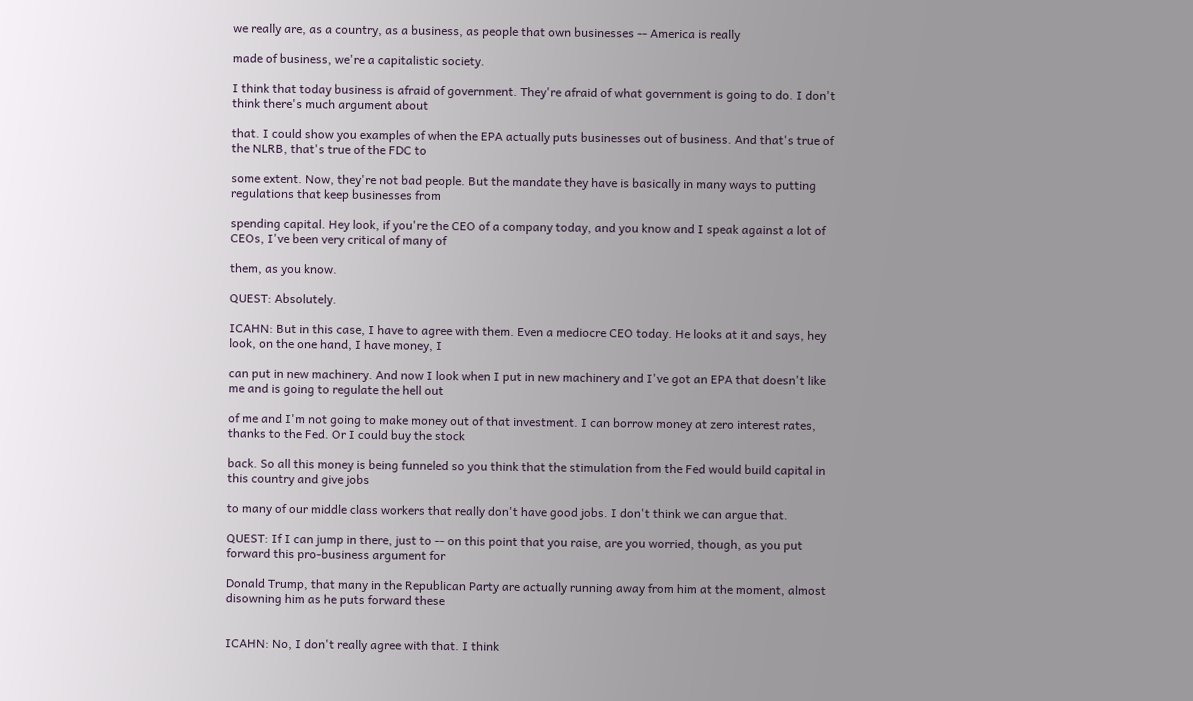we really are, as a country, as a business, as people that own businesses -- America is really

made of business, we're a capitalistic society.

I think that today business is afraid of government. They're afraid of what government is going to do. I don't think there's much argument about

that. I could show you examples of when the EPA actually puts businesses out of business. And that's true of the NLRB, that's true of the FDC to

some extent. Now, they're not bad people. But the mandate they have is basically in many ways to putting regulations that keep businesses from

spending capital. Hey look, if you're the CEO of a company today, and you know and I speak against a lot of CEOs, I've been very critical of many of

them, as you know.

QUEST: Absolutely.

ICAHN: But in this case, I have to agree with them. Even a mediocre CEO today. He looks at it and says, hey look, on the one hand, I have money, I

can put in new machinery. And now I look when I put in new machinery and I've got an EPA that doesn't like me and is going to regulate the hell out

of me and I'm not going to make money out of that investment. I can borrow money at zero interest rates, thanks to the Fed. Or I could buy the stock

back. So all this money is being funneled so you think that the stimulation from the Fed would build capital in this country and give jobs

to many of our middle class workers that really don't have good jobs. I don't think we can argue that.

QUEST: If I can jump in there, just to -- on this point that you raise, are you worried, though, as you put forward this pro-business argument for

Donald Trump, that many in the Republican Party are actually running away from him at the moment, almost disowning him as he puts forward these


ICAHN: No, I don't really agree with that. I think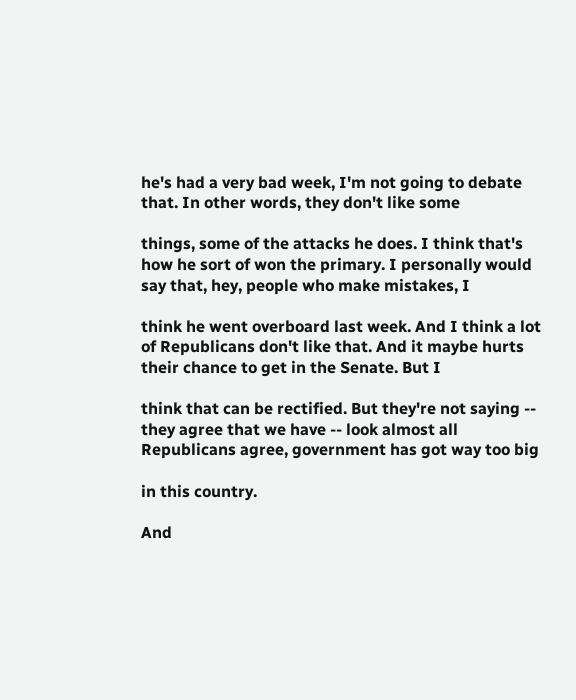he's had a very bad week, I'm not going to debate that. In other words, they don't like some

things, some of the attacks he does. I think that's how he sort of won the primary. I personally would say that, hey, people who make mistakes, I

think he went overboard last week. And I think a lot of Republicans don't like that. And it maybe hurts their chance to get in the Senate. But I

think that can be rectified. But they're not saying -- they agree that we have -- look almost all Republicans agree, government has got way too big

in this country.

And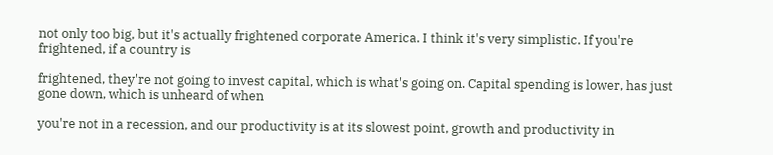not only too big, but it's actually frightened corporate America. I think it's very simplistic. If you're frightened, if a country is

frightened, they're not going to invest capital, which is what's going on. Capital spending is lower, has just gone down, which is unheard of when

you're not in a recession, and our productivity is at its slowest point, growth and productivity in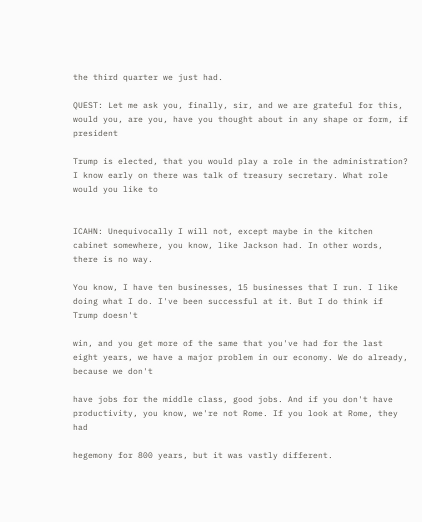the third quarter we just had.

QUEST: Let me ask you, finally, sir, and we are grateful for this, would you, are you, have you thought about in any shape or form, if president

Trump is elected, that you would play a role in the administration? I know early on there was talk of treasury secretary. What role would you like to


ICAHN: Unequivocally I will not, except maybe in the kitchen cabinet somewhere, you know, like Jackson had. In other words, there is no way.

You know, I have ten businesses, 15 businesses that I run. I like doing what I do. I've been successful at it. But I do think if Trump doesn't

win, and you get more of the same that you've had for the last eight years, we have a major problem in our economy. We do already, because we don't

have jobs for the middle class, good jobs. And if you don't have productivity, you know, we're not Rome. If you look at Rome, they had

hegemony for 800 years, but it was vastly different.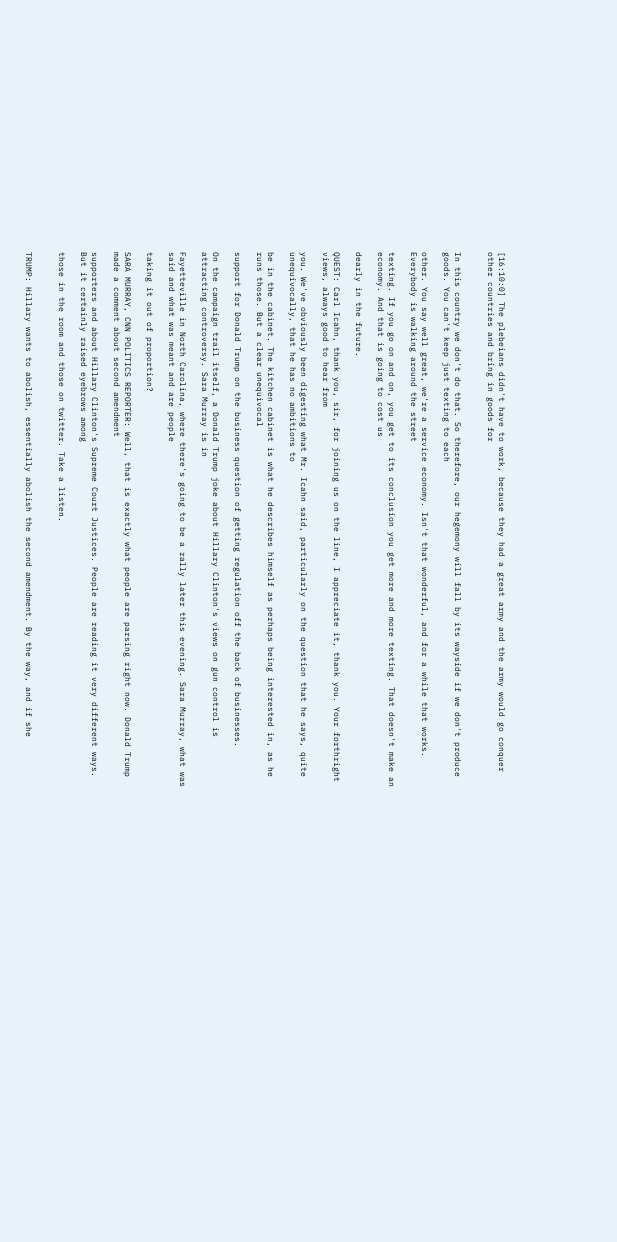[16:10:0] The plebeians didn't have to work, because they had a great army and the army would go conquer other countries and bring in goods for


In this country we don't do that. So therefore, our hegemony will fall by its wayside if we don't produce goods. You can't keep just texting to each

other. You say well great, we're a service economy. Isn't that wonderful, and for a while that works. Everybody is walking around the street

texting. If you go on and on, you get to its conclusion you get more and more texting. That doesn't make an economy. And that is going to cost us

dearly in the future.

QUEST: Carl Icahn, thank you, sir, for joining us on the line, I appreciate it, thank you. Your forthright views, always good to hear from

you. We've obviously been digesting what Mr. Icahn said, particularly on the question that he says, quite unequivocally, that he has no ambitions to

be in the cabinet. The kitchen cabinet is what he describes himself as perhaps being interested in, as he runs those. But a clear unequivocal

support for Donald Trump on the business question of getting regulation off the back of businesses.

On the campaign trail itself, a Donald Trump joke about Hillary Clinton's views on gun control is attracting controversy. Sara Murray is in

Fayetteville in North Carolina, where there's going to be a rally later this evening. Sara Murray, what was said and what was meant and are people

taking it out of proportion?

SARA MURRAY, CNN POLITICS REPORTER: Well, that is exactly what people are parsing right now. Donald Trump made a comment about second amendment

supporters and about Hillary Clinton's Supreme Court Justices. People are reading it very different ways. But it certainly raised eyebrows among

those in the room and those on twitter. Take a listen.


TRUMP: Hillary wants to abolish, essentially abolish the second amendment. By the way, and if she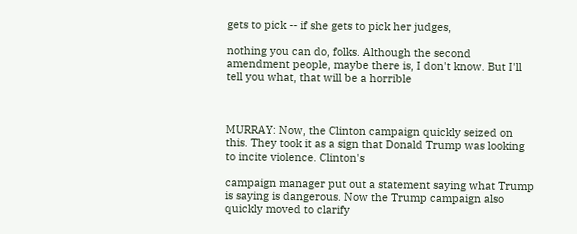gets to pick -- if she gets to pick her judges,

nothing you can do, folks. Although the second amendment people, maybe there is, I don't know. But I'll tell you what, that will be a horrible



MURRAY: Now, the Clinton campaign quickly seized on this. They took it as a sign that Donald Trump was looking to incite violence. Clinton's

campaign manager put out a statement saying what Trump is saying is dangerous. Now the Trump campaign also quickly moved to clarify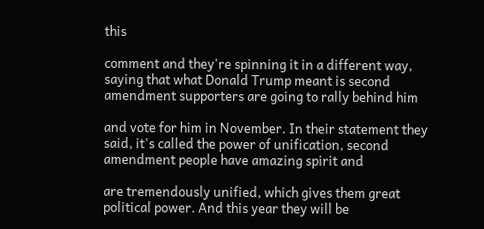this

comment and they're spinning it in a different way, saying that what Donald Trump meant is second amendment supporters are going to rally behind him

and vote for him in November. In their statement they said, it's called the power of unification, second amendment people have amazing spirit and

are tremendously unified, which gives them great political power. And this year they will be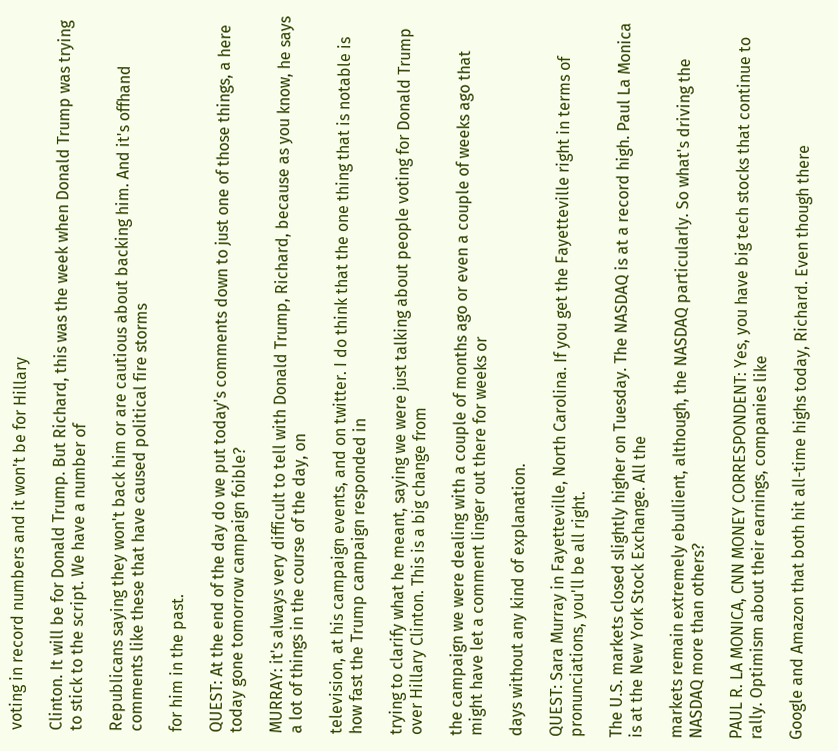voting in record numbers and it won't be for Hillary

Clinton. It will be for Donald Trump. But Richard, this was the week when Donald Trump was trying to stick to the script. We have a number of

Republicans saying they won't back him or are cautious about backing him. And it's offhand comments like these that have caused political fire storms

for him in the past.

QUEST: At the end of the day do we put today's comments down to just one of those things, a here today gone tomorrow campaign foible?

MURRAY: it's always very difficult to tell with Donald Trump, Richard, because as you know, he says a lot of things in the course of the day, on

television, at his campaign events, and on twitter. I do think that the one thing that is notable is how fast the Trump campaign responded in

trying to clarify what he meant, saying we were just talking about people voting for Donald Trump over Hillary Clinton. This is a big change from

the campaign we were dealing with a couple of months ago or even a couple of weeks ago that might have let a comment linger out there for weeks or

days without any kind of explanation.

QUEST: Sara Murray in Fayetteville, North Carolina. If you get the Fayetteville right in terms of pronunciations, you'll be all right.

The U.S. markets closed slightly higher on Tuesday. The NASDAQ is at a record high. Paul La Monica is at the New York Stock Exchange. All the

markets remain extremely ebullient, although, the NASDAQ particularly. So what's driving the NASDAQ more than others?

PAUL R. LA MONICA, CNN MONEY CORRESPONDENT: Yes, you have big tech stocks that continue to rally. Optimism about their earnings, companies like

Google and Amazon that both hit all-time highs today, Richard. Even though there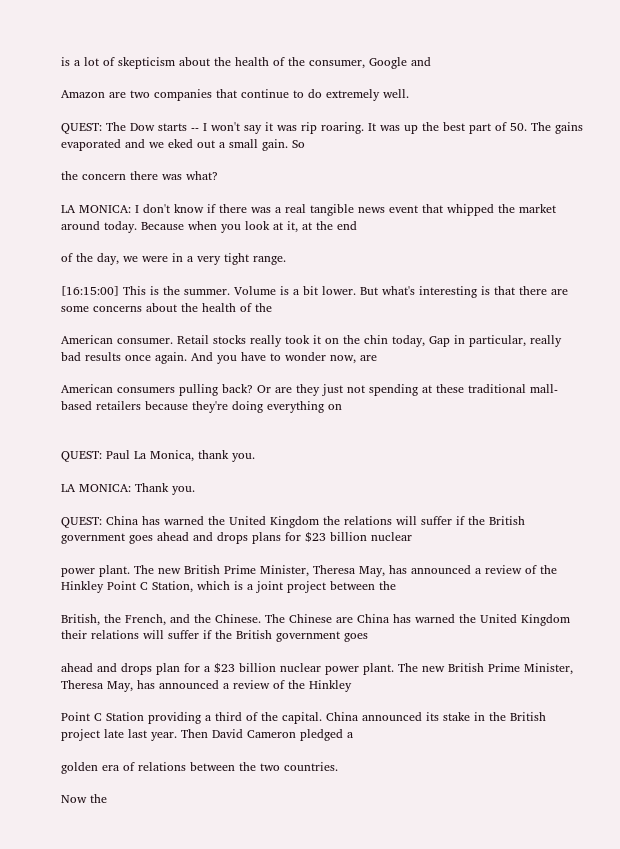is a lot of skepticism about the health of the consumer, Google and

Amazon are two companies that continue to do extremely well.

QUEST: The Dow starts -- I won't say it was rip roaring. It was up the best part of 50. The gains evaporated and we eked out a small gain. So

the concern there was what?

LA MONICA: I don't know if there was a real tangible news event that whipped the market around today. Because when you look at it, at the end

of the day, we were in a very tight range.

[16:15:00] This is the summer. Volume is a bit lower. But what's interesting is that there are some concerns about the health of the

American consumer. Retail stocks really took it on the chin today, Gap in particular, really bad results once again. And you have to wonder now, are

American consumers pulling back? Or are they just not spending at these traditional mall-based retailers because they're doing everything on


QUEST: Paul La Monica, thank you.

LA MONICA: Thank you.

QUEST: China has warned the United Kingdom the relations will suffer if the British government goes ahead and drops plans for $23 billion nuclear

power plant. The new British Prime Minister, Theresa May, has announced a review of the Hinkley Point C Station, which is a joint project between the

British, the French, and the Chinese. The Chinese are China has warned the United Kingdom their relations will suffer if the British government goes

ahead and drops plan for a $23 billion nuclear power plant. The new British Prime Minister, Theresa May, has announced a review of the Hinkley

Point C Station providing a third of the capital. China announced its stake in the British project late last year. Then David Cameron pledged a

golden era of relations between the two countries.

Now the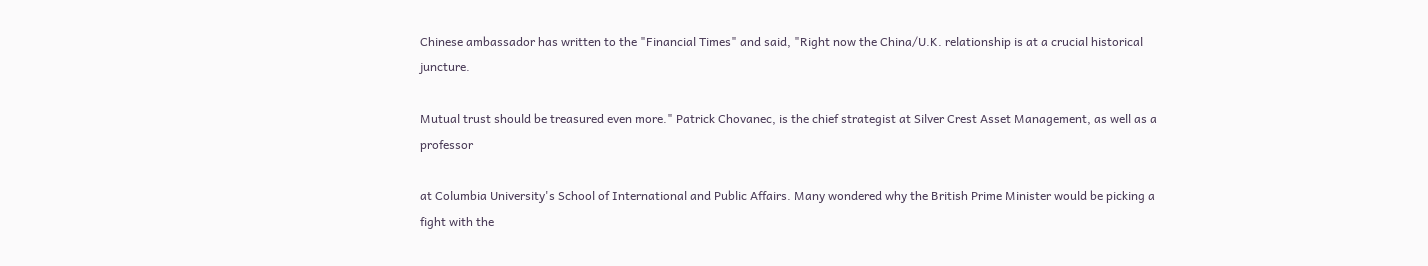Chinese ambassador has written to the "Financial Times" and said, "Right now the China/U.K. relationship is at a crucial historical juncture.

Mutual trust should be treasured even more." Patrick Chovanec, is the chief strategist at Silver Crest Asset Management, as well as a professor

at Columbia University's School of International and Public Affairs. Many wondered why the British Prime Minister would be picking a fight with the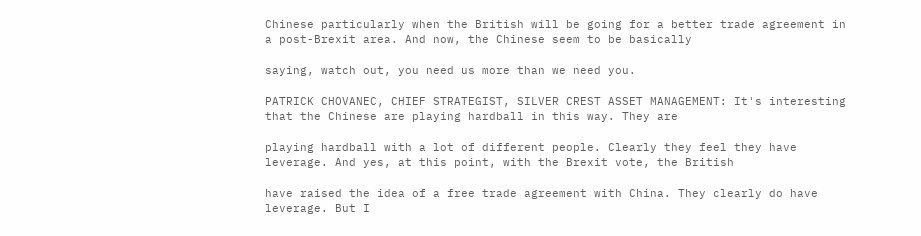Chinese particularly when the British will be going for a better trade agreement in a post-Brexit area. And now, the Chinese seem to be basically

saying, watch out, you need us more than we need you.

PATRICK CHOVANEC, CHIEF STRATEGIST, SILVER CREST ASSET MANAGEMENT: It's interesting that the Chinese are playing hardball in this way. They are

playing hardball with a lot of different people. Clearly they feel they have leverage. And yes, at this point, with the Brexit vote, the British

have raised the idea of a free trade agreement with China. They clearly do have leverage. But I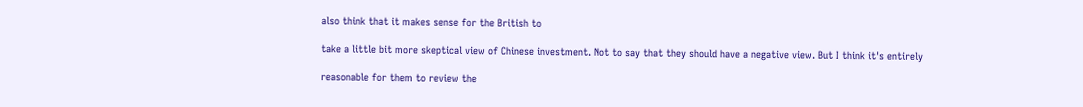also think that it makes sense for the British to

take a little bit more skeptical view of Chinese investment. Not to say that they should have a negative view. But I think it's entirely

reasonable for them to review the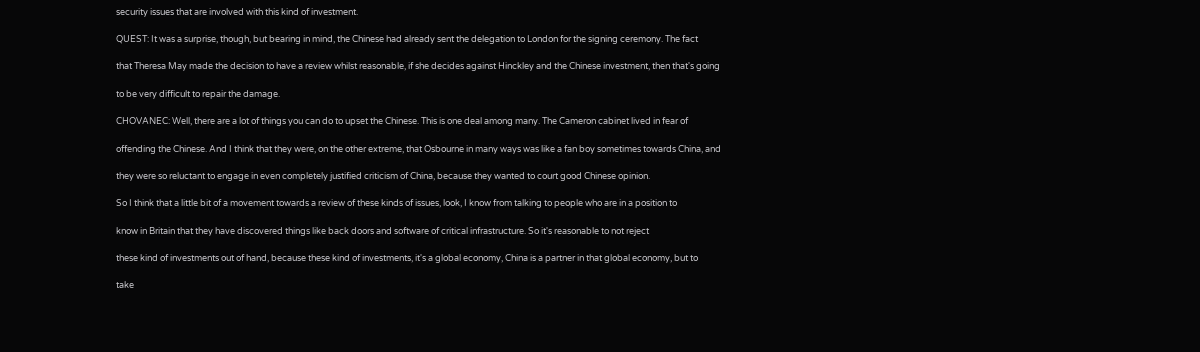security issues that are involved with this kind of investment.

QUEST: It was a surprise, though, but bearing in mind, the Chinese had already sent the delegation to London for the signing ceremony. The fact

that Theresa May made the decision to have a review whilst reasonable, if she decides against Hinckley and the Chinese investment, then that's going

to be very difficult to repair the damage.

CHOVANEC: Well, there are a lot of things you can do to upset the Chinese. This is one deal among many. The Cameron cabinet lived in fear of

offending the Chinese. And I think that they were, on the other extreme, that Osbourne in many ways was like a fan boy sometimes towards China, and

they were so reluctant to engage in even completely justified criticism of China, because they wanted to court good Chinese opinion.

So I think that a little bit of a movement towards a review of these kinds of issues, look, I know from talking to people who are in a position to

know in Britain that they have discovered things like back doors and software of critical infrastructure. So it's reasonable to not reject

these kind of investments out of hand, because these kind of investments, it's a global economy, China is a partner in that global economy, but to

take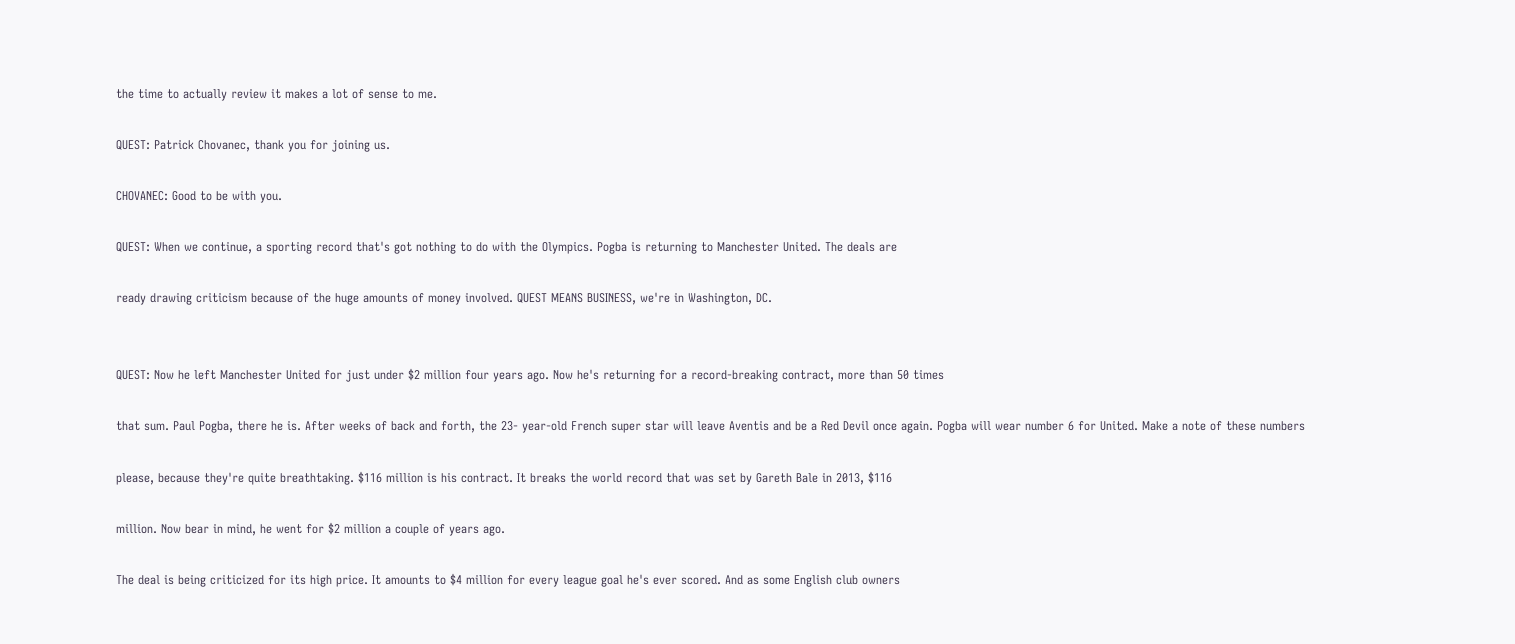the time to actually review it makes a lot of sense to me.

QUEST: Patrick Chovanec, thank you for joining us.

CHOVANEC: Good to be with you.

QUEST: When we continue, a sporting record that's got nothing to do with the Olympics. Pogba is returning to Manchester United. The deals are

ready drawing criticism because of the huge amounts of money involved. QUEST MEANS BUSINESS, we're in Washington, DC.


QUEST: Now he left Manchester United for just under $2 million four years ago. Now he's returning for a record-breaking contract, more than 50 times

that sum. Paul Pogba, there he is. After weeks of back and forth, the 23- year-old French super star will leave Aventis and be a Red Devil once again. Pogba will wear number 6 for United. Make a note of these numbers

please, because they're quite breathtaking. $116 million is his contract. It breaks the world record that was set by Gareth Bale in 2013, $116

million. Now bear in mind, he went for $2 million a couple of years ago.

The deal is being criticized for its high price. It amounts to $4 million for every league goal he's ever scored. And as some English club owners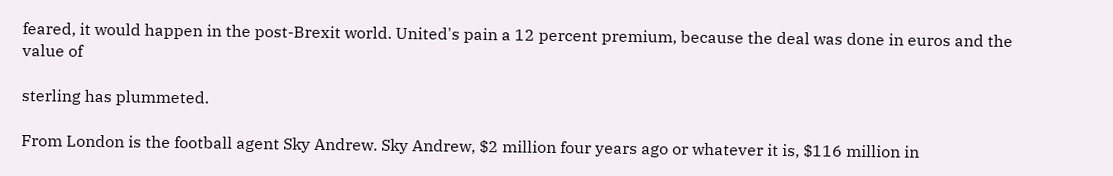feared, it would happen in the post-Brexit world. United's pain a 12 percent premium, because the deal was done in euros and the value of

sterling has plummeted.

From London is the football agent Sky Andrew. Sky Andrew, $2 million four years ago or whatever it is, $116 million in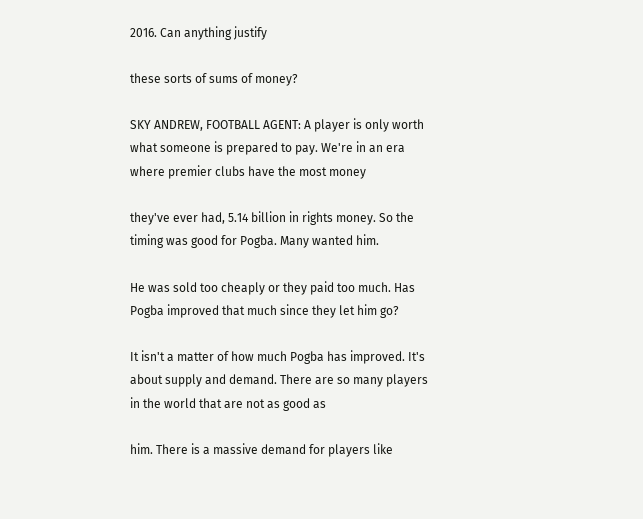2016. Can anything justify

these sorts of sums of money?

SKY ANDREW, FOOTBALL AGENT: A player is only worth what someone is prepared to pay. We're in an era where premier clubs have the most money

they've ever had, 5.14 billion in rights money. So the timing was good for Pogba. Many wanted him.

He was sold too cheaply or they paid too much. Has Pogba improved that much since they let him go?

It isn't a matter of how much Pogba has improved. It's about supply and demand. There are so many players in the world that are not as good as

him. There is a massive demand for players like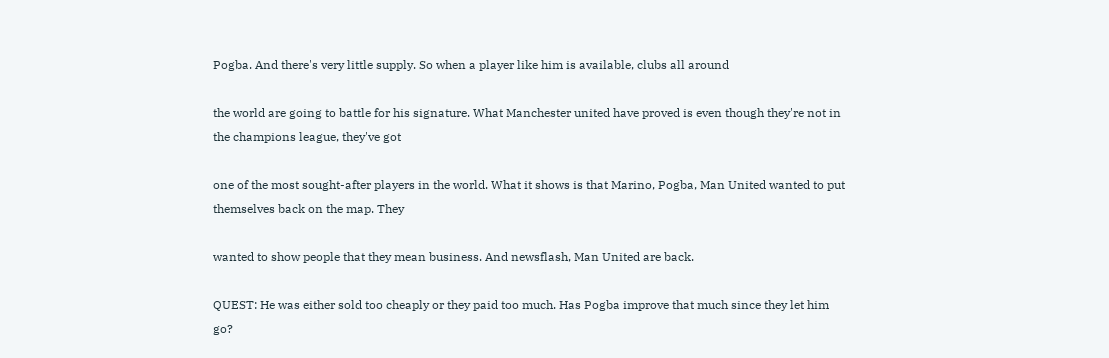Pogba. And there's very little supply. So when a player like him is available, clubs all around

the world are going to battle for his signature. What Manchester united have proved is even though they're not in the champions league, they've got

one of the most sought-after players in the world. What it shows is that Marino, Pogba, Man United wanted to put themselves back on the map. They

wanted to show people that they mean business. And newsflash, Man United are back.

QUEST: He was either sold too cheaply or they paid too much. Has Pogba improve that much since they let him go?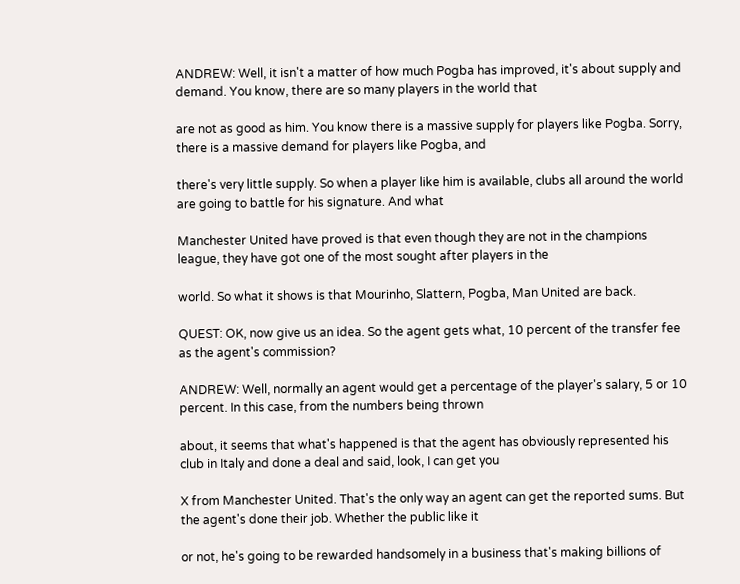ANDREW: Well, it isn't a matter of how much Pogba has improved, it's about supply and demand. You know, there are so many players in the world that

are not as good as him. You know there is a massive supply for players like Pogba. Sorry, there is a massive demand for players like Pogba, and

there's very little supply. So when a player like him is available, clubs all around the world are going to battle for his signature. And what

Manchester United have proved is that even though they are not in the champions league, they have got one of the most sought after players in the

world. So what it shows is that Mourinho, Slattern, Pogba, Man United are back.

QUEST: OK, now give us an idea. So the agent gets what, 10 percent of the transfer fee as the agent's commission?

ANDREW: Well, normally an agent would get a percentage of the player's salary, 5 or 10 percent. In this case, from the numbers being thrown

about, it seems that what's happened is that the agent has obviously represented his club in Italy and done a deal and said, look, I can get you

X from Manchester United. That's the only way an agent can get the reported sums. But the agent's done their job. Whether the public like it

or not, he's going to be rewarded handsomely in a business that's making billions of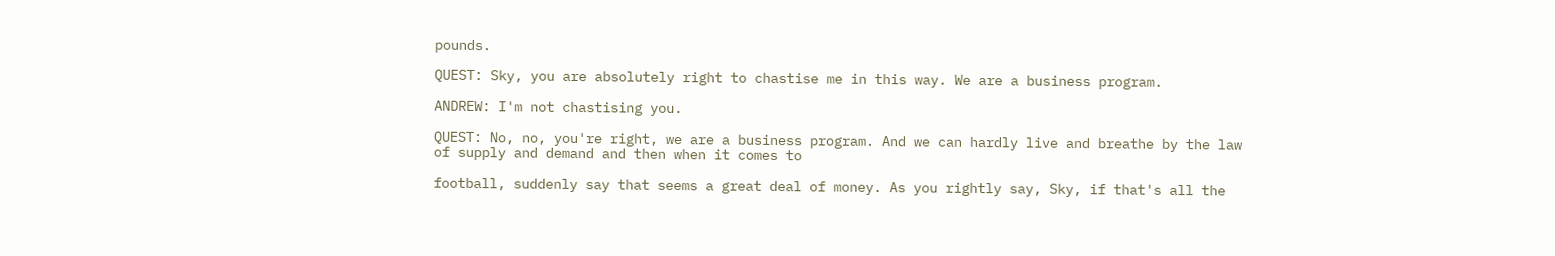pounds.

QUEST: Sky, you are absolutely right to chastise me in this way. We are a business program.

ANDREW: I'm not chastising you.

QUEST: No, no, you're right, we are a business program. And we can hardly live and breathe by the law of supply and demand and then when it comes to

football, suddenly say that seems a great deal of money. As you rightly say, Sky, if that's all the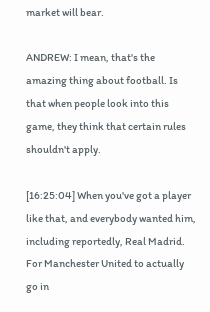market will bear.

ANDREW: I mean, that's the amazing thing about football. Is that when people look into this game, they think that certain rules shouldn't apply.

[16:25:04] When you've got a player like that, and everybody wanted him, including reportedly, Real Madrid. For Manchester United to actually go in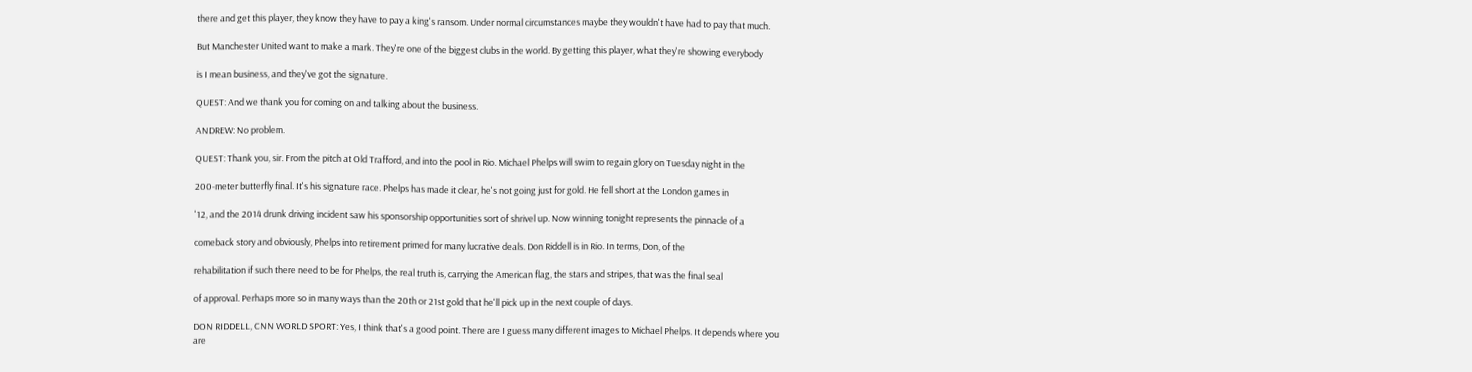there and get this player, they know they have to pay a king's ransom. Under normal circumstances maybe they wouldn't have had to pay that much.

But Manchester United want to make a mark. They're one of the biggest clubs in the world. By getting this player, what they're showing everybody

is I mean business, and they've got the signature.

QUEST: And we thank you for coming on and talking about the business.

ANDREW: No problem.

QUEST: Thank you, sir. From the pitch at Old Trafford, and into the pool in Rio. Michael Phelps will swim to regain glory on Tuesday night in the

200-meter butterfly final. It's his signature race. Phelps has made it clear, he's not going just for gold. He fell short at the London games in

'12, and the 2014 drunk driving incident saw his sponsorship opportunities sort of shrivel up. Now winning tonight represents the pinnacle of a

comeback story and obviously, Phelps into retirement primed for many lucrative deals. Don Riddell is in Rio. In terms, Don, of the

rehabilitation if such there need to be for Phelps, the real truth is, carrying the American flag, the stars and stripes, that was the final seal

of approval. Perhaps more so in many ways than the 20th or 21st gold that he'll pick up in the next couple of days.

DON RIDDELL, CNN WORLD SPORT: Yes, I think that's a good point. There are I guess many different images to Michael Phelps. It depends where you are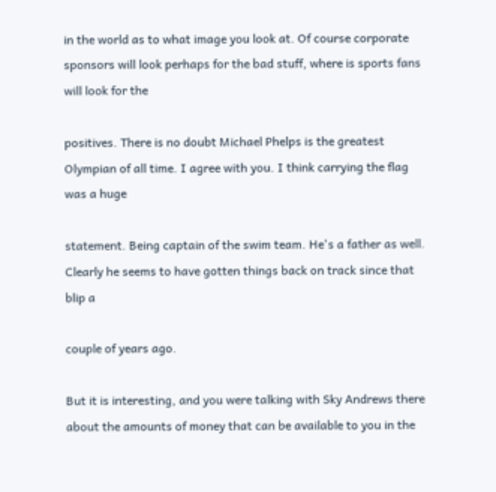in the world as to what image you look at. Of course corporate sponsors will look perhaps for the bad stuff, where is sports fans will look for the

positives. There is no doubt Michael Phelps is the greatest Olympian of all time. I agree with you. I think carrying the flag was a huge

statement. Being captain of the swim team. He's a father as well. Clearly he seems to have gotten things back on track since that blip a

couple of years ago.

But it is interesting, and you were talking with Sky Andrews there about the amounts of money that can be available to you in the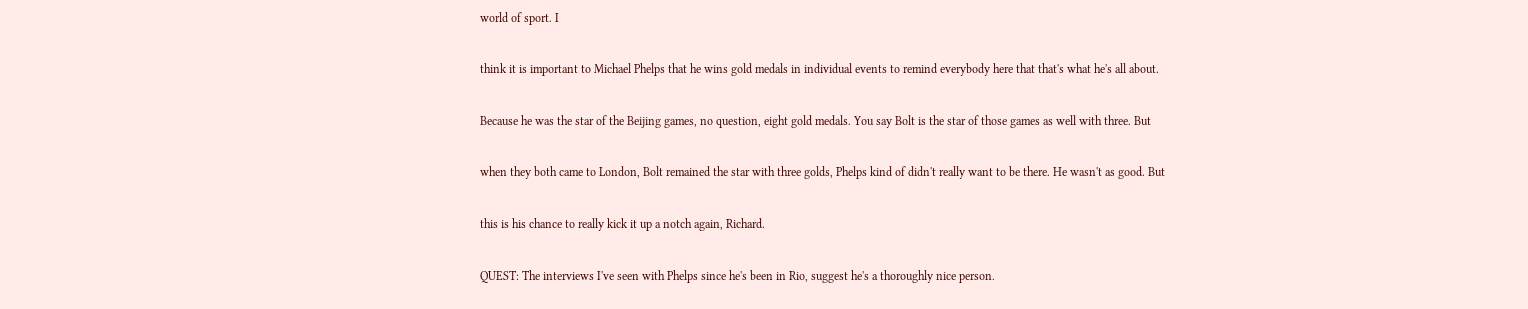world of sport. I

think it is important to Michael Phelps that he wins gold medals in individual events to remind everybody here that that's what he's all about.

Because he was the star of the Beijing games, no question, eight gold medals. You say Bolt is the star of those games as well with three. But

when they both came to London, Bolt remained the star with three golds, Phelps kind of didn't really want to be there. He wasn't as good. But

this is his chance to really kick it up a notch again, Richard.

QUEST: The interviews I've seen with Phelps since he's been in Rio, suggest he's a thoroughly nice person.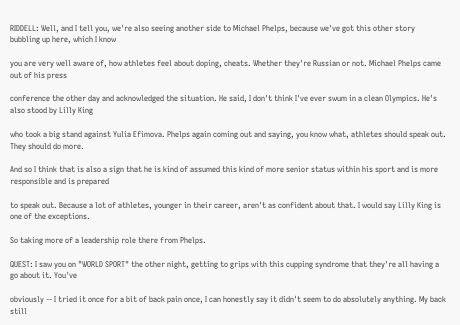RIDDELL: Well, and I tell you, we're also seeing another side to Michael Phelps, because we've got this other story bubbling up here, which I know

you are very well aware of, how athletes feel about doping, cheats. Whether they're Russian or not. Michael Phelps came out of his press

conference the other day and acknowledged the situation. He said, I don't think I've ever swum in a clean Olympics. He's also stood by Lilly King

who took a big stand against Yulia Efimova. Phelps again coming out and saying, you know what, athletes should speak out. They should do more.

And so I think that is also a sign that he is kind of assumed this kind of more senior status within his sport and is more responsible and is prepared

to speak out. Because a lot of athletes, younger in their career, aren't as confident about that. I would say Lilly King is one of the exceptions.

So taking more of a leadership role there from Phelps.

QUEST: I saw you on "WORLD SPORT" the other night, getting to grips with this cupping syndrome that they're all having a go about it. You've

obviously -- I tried it once for a bit of back pain once, I can honestly say it didn't seem to do absolutely anything. My back still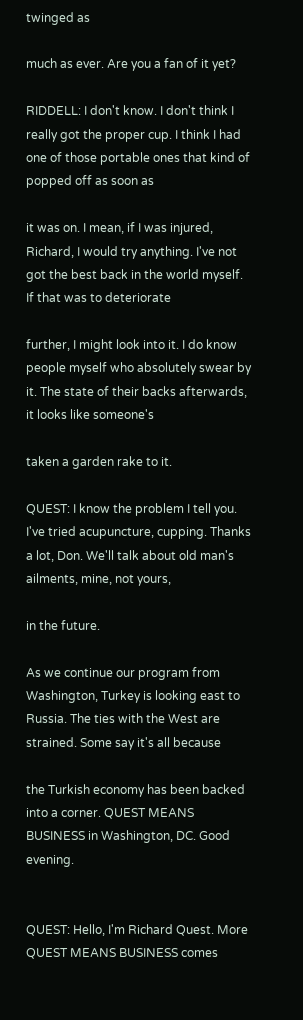twinged as

much as ever. Are you a fan of it yet?

RIDDELL: I don't know. I don't think I really got the proper cup. I think I had one of those portable ones that kind of popped off as soon as

it was on. I mean, if I was injured, Richard, I would try anything. I've not got the best back in the world myself. If that was to deteriorate

further, I might look into it. I do know people myself who absolutely swear by it. The state of their backs afterwards, it looks like someone's

taken a garden rake to it.

QUEST: I know the problem I tell you. I've tried acupuncture, cupping. Thanks a lot, Don. We'll talk about old man's ailments, mine, not yours,

in the future.

As we continue our program from Washington, Turkey is looking east to Russia. The ties with the West are strained. Some say it's all because

the Turkish economy has been backed into a corner. QUEST MEANS BUSINESS in Washington, DC. Good evening.


QUEST: Hello, I'm Richard Quest. More QUEST MEANS BUSINESS comes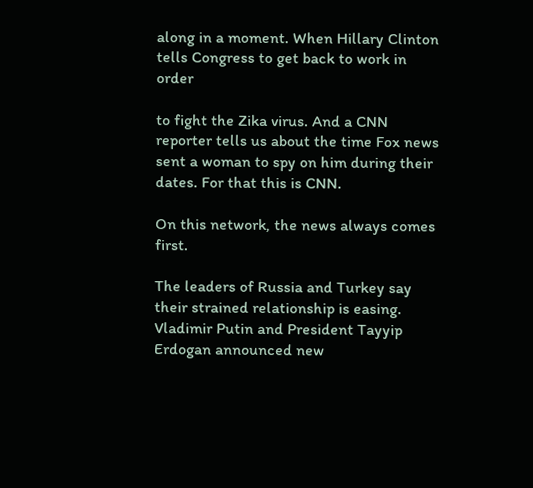along in a moment. When Hillary Clinton tells Congress to get back to work in order

to fight the Zika virus. And a CNN reporter tells us about the time Fox news sent a woman to spy on him during their dates. For that this is CNN.

On this network, the news always comes first.

The leaders of Russia and Turkey say their strained relationship is easing. Vladimir Putin and President Tayyip Erdogan announced new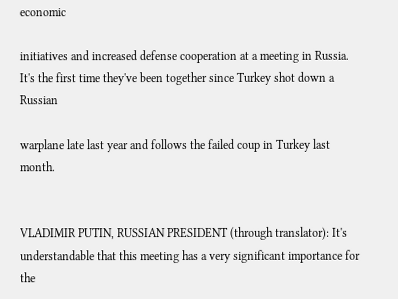economic

initiatives and increased defense cooperation at a meeting in Russia. It's the first time they've been together since Turkey shot down a Russian

warplane late last year and follows the failed coup in Turkey last month.


VLADIMIR PUTIN, RUSSIAN PRESIDENT (through translator): It's understandable that this meeting has a very significant importance for the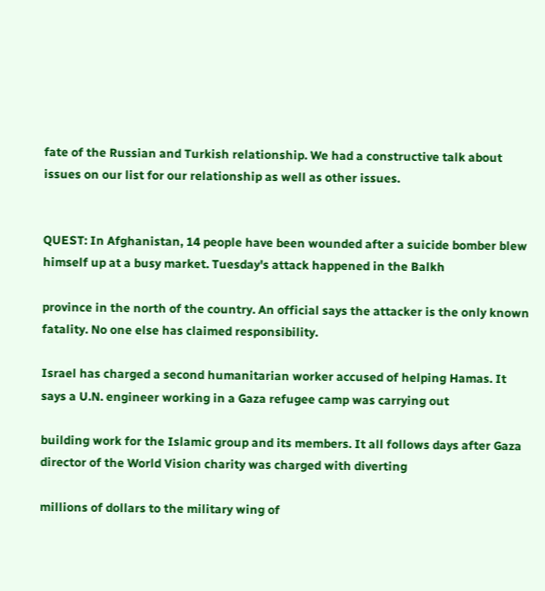fate of the Russian and Turkish relationship. We had a constructive talk about issues on our list for our relationship as well as other issues.


QUEST: In Afghanistan, 14 people have been wounded after a suicide bomber blew himself up at a busy market. Tuesday's attack happened in the Balkh

province in the north of the country. An official says the attacker is the only known fatality. No one else has claimed responsibility.

Israel has charged a second humanitarian worker accused of helping Hamas. It says a U.N. engineer working in a Gaza refugee camp was carrying out

building work for the Islamic group and its members. It all follows days after Gaza director of the World Vision charity was charged with diverting

millions of dollars to the military wing of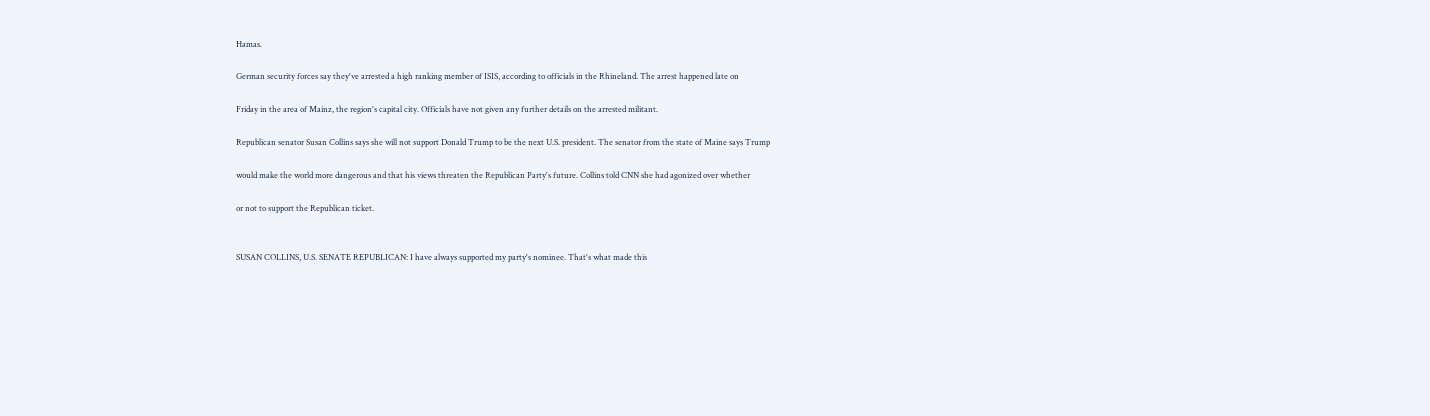Hamas.

German security forces say they've arrested a high ranking member of ISIS, according to officials in the Rhineland. The arrest happened late on

Friday in the area of Mainz, the region's capital city. Officials have not given any further details on the arrested militant.

Republican senator Susan Collins says she will not support Donald Trump to be the next U.S. president. The senator from the state of Maine says Trump

would make the world more dangerous and that his views threaten the Republican Party's future. Collins told CNN she had agonized over whether

or not to support the Republican ticket.


SUSAN COLLINS, U.S. SENATE REPUBLICAN: I have always supported my party's nominee. That's what made this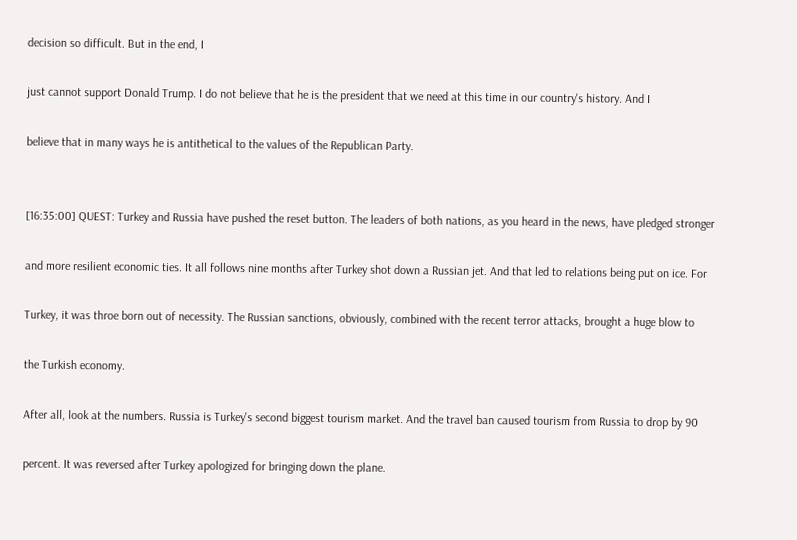decision so difficult. But in the end, I

just cannot support Donald Trump. I do not believe that he is the president that we need at this time in our country's history. And I

believe that in many ways he is antithetical to the values of the Republican Party.


[16:35:00] QUEST: Turkey and Russia have pushed the reset button. The leaders of both nations, as you heard in the news, have pledged stronger

and more resilient economic ties. It all follows nine months after Turkey shot down a Russian jet. And that led to relations being put on ice. For

Turkey, it was throe born out of necessity. The Russian sanctions, obviously, combined with the recent terror attacks, brought a huge blow to

the Turkish economy.

After all, look at the numbers. Russia is Turkey's second biggest tourism market. And the travel ban caused tourism from Russia to drop by 90

percent. It was reversed after Turkey apologized for bringing down the plane.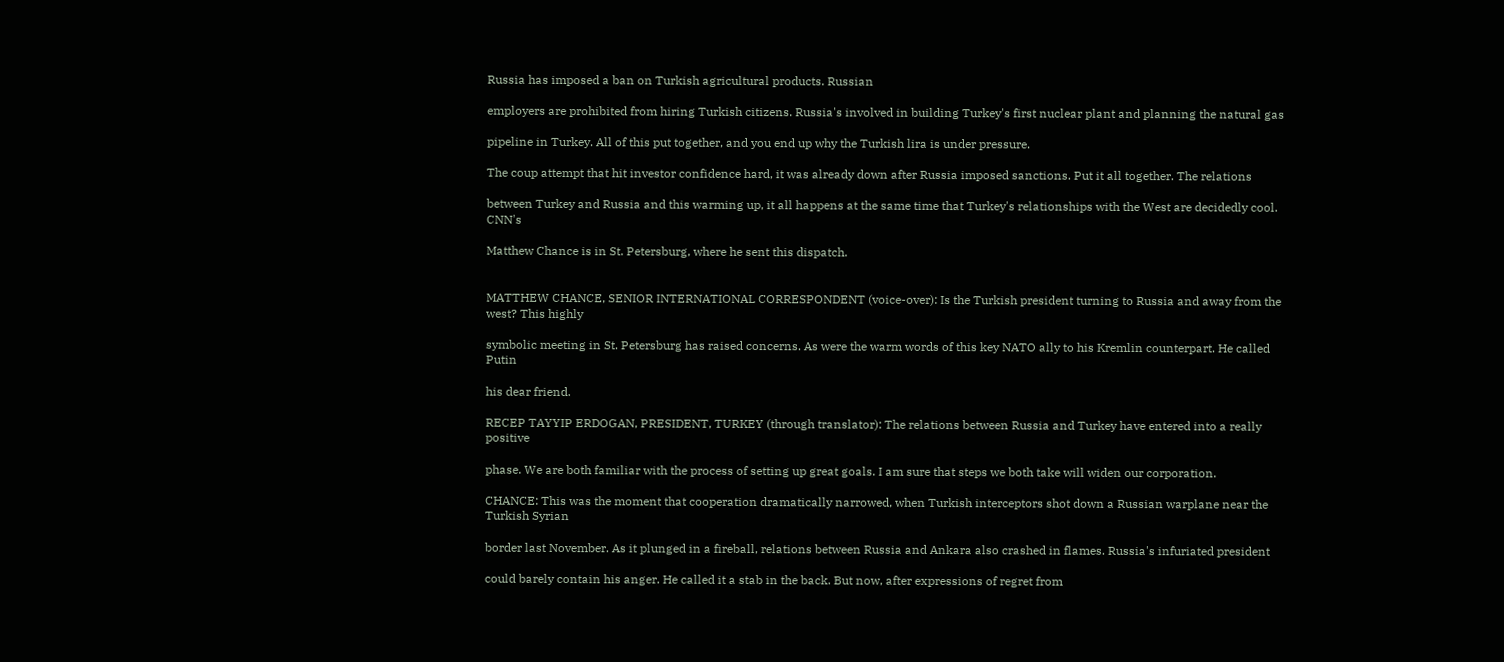Russia has imposed a ban on Turkish agricultural products. Russian

employers are prohibited from hiring Turkish citizens. Russia's involved in building Turkey's first nuclear plant and planning the natural gas

pipeline in Turkey. All of this put together, and you end up why the Turkish lira is under pressure.

The coup attempt that hit investor confidence hard, it was already down after Russia imposed sanctions. Put it all together. The relations

between Turkey and Russia and this warming up, it all happens at the same time that Turkey's relationships with the West are decidedly cool. CNN's

Matthew Chance is in St. Petersburg, where he sent this dispatch.


MATTHEW CHANCE, SENIOR INTERNATIONAL CORRESPONDENT (voice-over): Is the Turkish president turning to Russia and away from the west? This highly

symbolic meeting in St. Petersburg has raised concerns. As were the warm words of this key NATO ally to his Kremlin counterpart. He called Putin

his dear friend.

RECEP TAYYIP ERDOGAN, PRESIDENT, TURKEY (through translator): The relations between Russia and Turkey have entered into a really positive

phase. We are both familiar with the process of setting up great goals. I am sure that steps we both take will widen our corporation.

CHANCE: This was the moment that cooperation dramatically narrowed, when Turkish interceptors shot down a Russian warplane near the Turkish Syrian

border last November. As it plunged in a fireball, relations between Russia and Ankara also crashed in flames. Russia's infuriated president

could barely contain his anger. He called it a stab in the back. But now, after expressions of regret from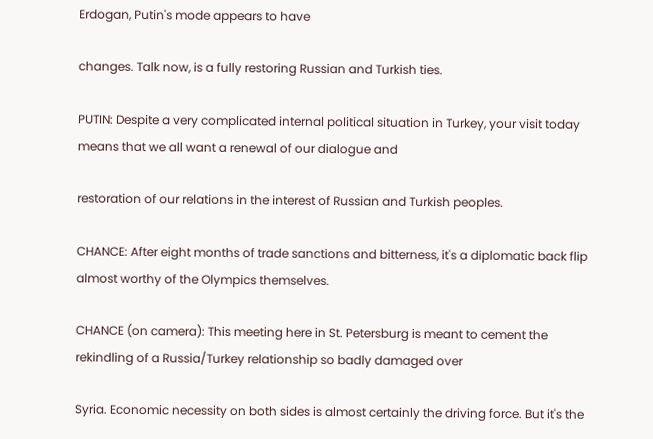Erdogan, Putin's mode appears to have

changes. Talk now, is a fully restoring Russian and Turkish ties.

PUTIN: Despite a very complicated internal political situation in Turkey, your visit today means that we all want a renewal of our dialogue and

restoration of our relations in the interest of Russian and Turkish peoples.

CHANCE: After eight months of trade sanctions and bitterness, it's a diplomatic back flip almost worthy of the Olympics themselves.

CHANCE (on camera): This meeting here in St. Petersburg is meant to cement the rekindling of a Russia/Turkey relationship so badly damaged over

Syria. Economic necessity on both sides is almost certainly the driving force. But it's the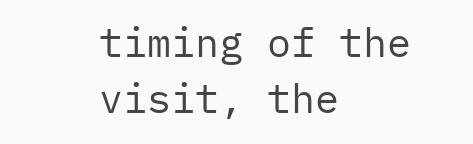timing of the visit, the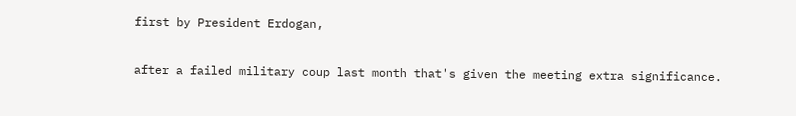first by President Erdogan,

after a failed military coup last month that's given the meeting extra significance.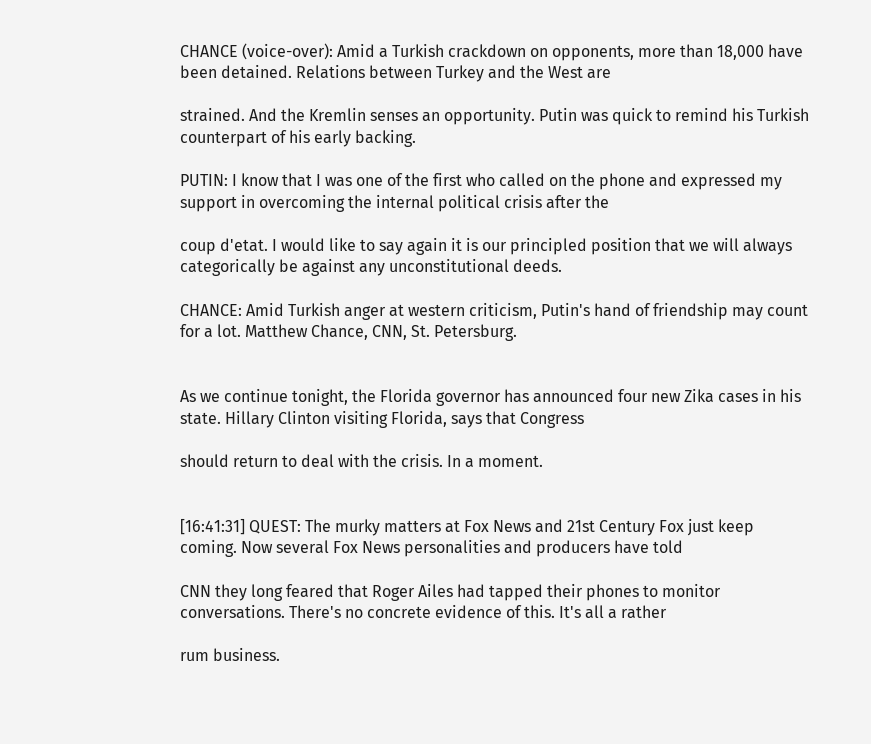CHANCE (voice-over): Amid a Turkish crackdown on opponents, more than 18,000 have been detained. Relations between Turkey and the West are

strained. And the Kremlin senses an opportunity. Putin was quick to remind his Turkish counterpart of his early backing.

PUTIN: I know that I was one of the first who called on the phone and expressed my support in overcoming the internal political crisis after the

coup d'etat. I would like to say again it is our principled position that we will always categorically be against any unconstitutional deeds.

CHANCE: Amid Turkish anger at western criticism, Putin's hand of friendship may count for a lot. Matthew Chance, CNN, St. Petersburg.


As we continue tonight, the Florida governor has announced four new Zika cases in his state. Hillary Clinton visiting Florida, says that Congress

should return to deal with the crisis. In a moment.


[16:41:31] QUEST: The murky matters at Fox News and 21st Century Fox just keep coming. Now several Fox News personalities and producers have told

CNN they long feared that Roger Ailes had tapped their phones to monitor conversations. There's no concrete evidence of this. It's all a rather

rum business.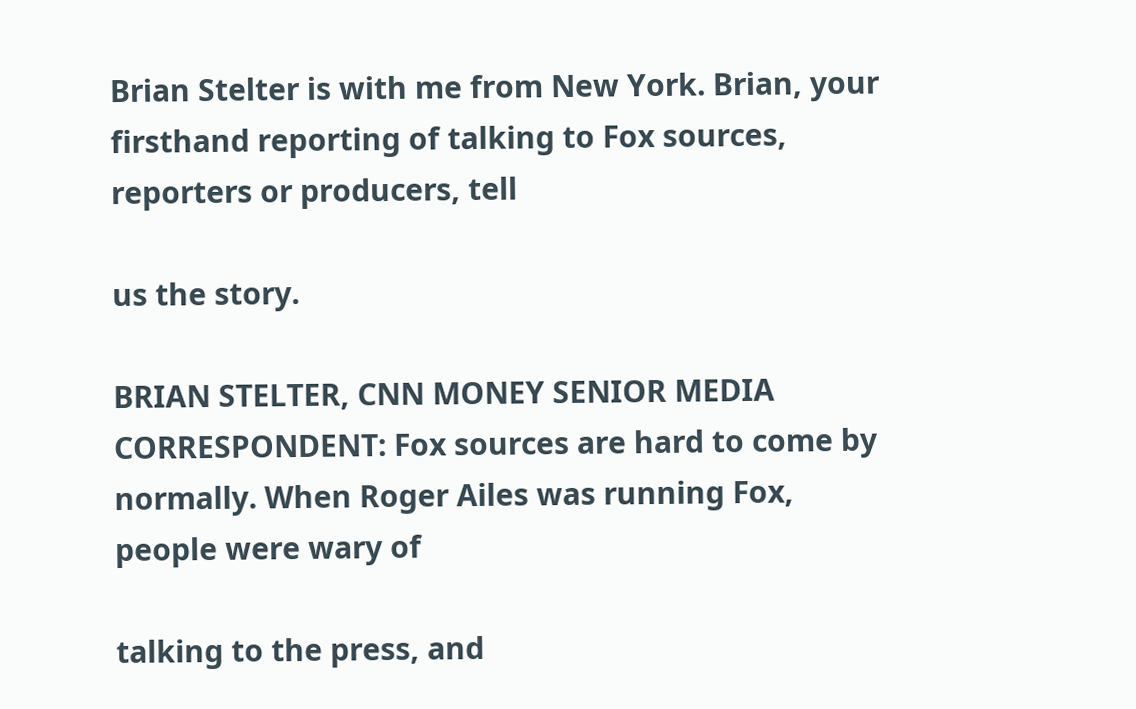Brian Stelter is with me from New York. Brian, your firsthand reporting of talking to Fox sources, reporters or producers, tell

us the story.

BRIAN STELTER, CNN MONEY SENIOR MEDIA CORRESPONDENT: Fox sources are hard to come by normally. When Roger Ailes was running Fox, people were wary of

talking to the press, and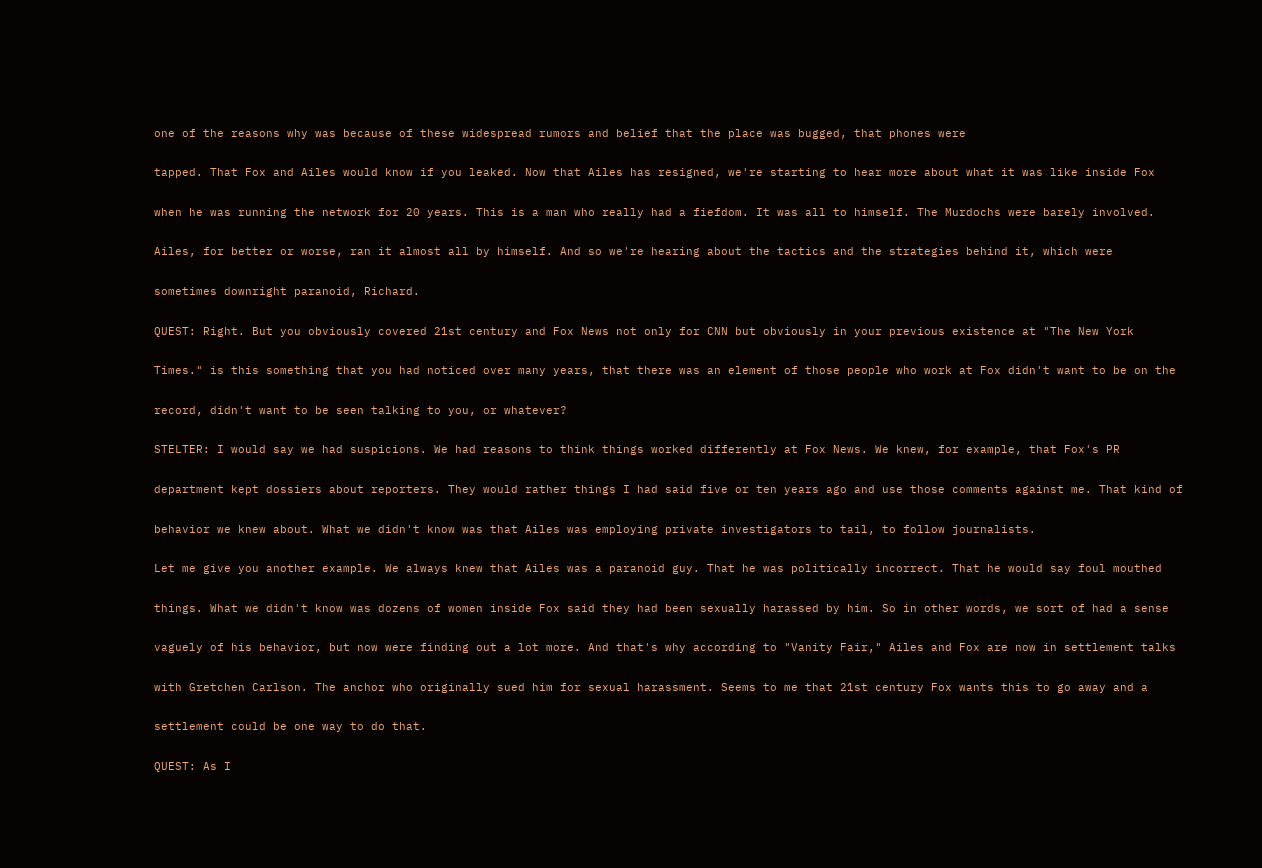one of the reasons why was because of these widespread rumors and belief that the place was bugged, that phones were

tapped. That Fox and Ailes would know if you leaked. Now that Ailes has resigned, we're starting to hear more about what it was like inside Fox

when he was running the network for 20 years. This is a man who really had a fiefdom. It was all to himself. The Murdochs were barely involved.

Ailes, for better or worse, ran it almost all by himself. And so we're hearing about the tactics and the strategies behind it, which were

sometimes downright paranoid, Richard.

QUEST: Right. But you obviously covered 21st century and Fox News not only for CNN but obviously in your previous existence at "The New York

Times." is this something that you had noticed over many years, that there was an element of those people who work at Fox didn't want to be on the

record, didn't want to be seen talking to you, or whatever?

STELTER: I would say we had suspicions. We had reasons to think things worked differently at Fox News. We knew, for example, that Fox's PR

department kept dossiers about reporters. They would rather things I had said five or ten years ago and use those comments against me. That kind of

behavior we knew about. What we didn't know was that Ailes was employing private investigators to tail, to follow journalists.

Let me give you another example. We always knew that Ailes was a paranoid guy. That he was politically incorrect. That he would say foul mouthed

things. What we didn't know was dozens of women inside Fox said they had been sexually harassed by him. So in other words, we sort of had a sense

vaguely of his behavior, but now were finding out a lot more. And that's why according to "Vanity Fair," Ailes and Fox are now in settlement talks

with Gretchen Carlson. The anchor who originally sued him for sexual harassment. Seems to me that 21st century Fox wants this to go away and a

settlement could be one way to do that.

QUEST: As I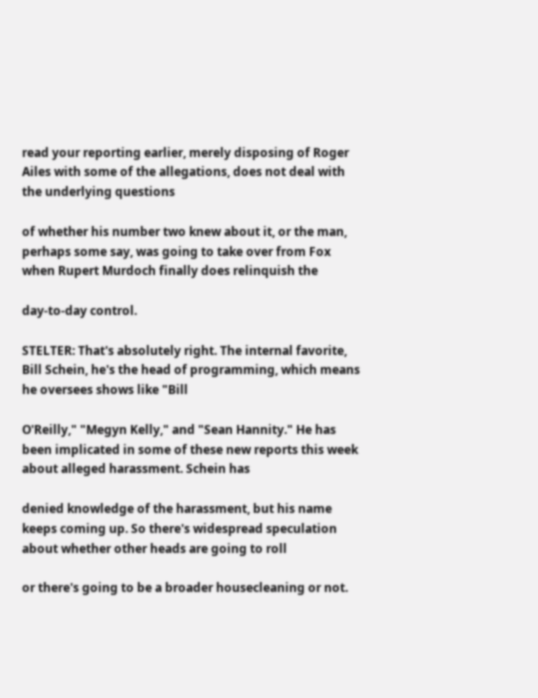read your reporting earlier, merely disposing of Roger Ailes with some of the allegations, does not deal with the underlying questions

of whether his number two knew about it, or the man, perhaps some say, was going to take over from Fox when Rupert Murdoch finally does relinquish the

day-to-day control.

STELTER: That's absolutely right. The internal favorite, Bill Schein, he's the head of programming, which means he oversees shows like "Bill

O'Reilly," "Megyn Kelly," and "Sean Hannity." He has been implicated in some of these new reports this week about alleged harassment. Schein has

denied knowledge of the harassment, but his name keeps coming up. So there's widespread speculation about whether other heads are going to roll

or there's going to be a broader housecleaning or not.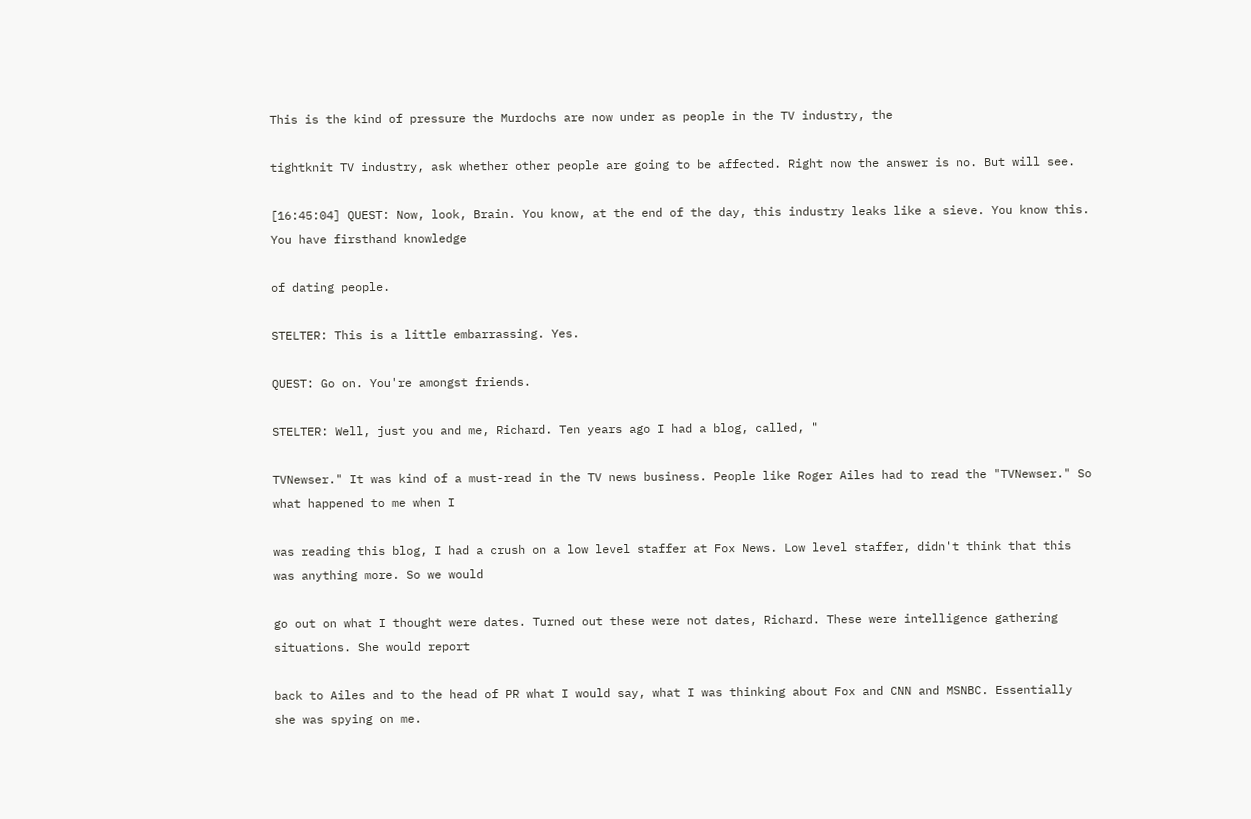This is the kind of pressure the Murdochs are now under as people in the TV industry, the

tightknit TV industry, ask whether other people are going to be affected. Right now the answer is no. But will see.

[16:45:04] QUEST: Now, look, Brain. You know, at the end of the day, this industry leaks like a sieve. You know this. You have firsthand knowledge

of dating people.

STELTER: This is a little embarrassing. Yes.

QUEST: Go on. You're amongst friends.

STELTER: Well, just you and me, Richard. Ten years ago I had a blog, called, "

TVNewser." It was kind of a must-read in the TV news business. People like Roger Ailes had to read the "TVNewser." So what happened to me when I

was reading this blog, I had a crush on a low level staffer at Fox News. Low level staffer, didn't think that this was anything more. So we would

go out on what I thought were dates. Turned out these were not dates, Richard. These were intelligence gathering situations. She would report

back to Ailes and to the head of PR what I would say, what I was thinking about Fox and CNN and MSNBC. Essentially she was spying on me.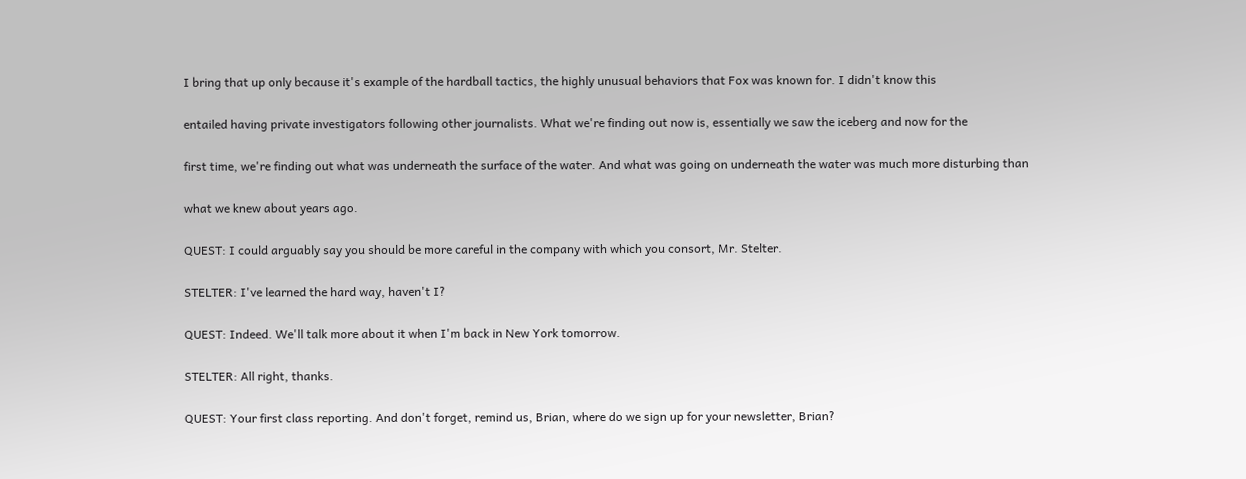I bring that up only because it's example of the hardball tactics, the highly unusual behaviors that Fox was known for. I didn't know this

entailed having private investigators following other journalists. What we're finding out now is, essentially we saw the iceberg and now for the

first time, we're finding out what was underneath the surface of the water. And what was going on underneath the water was much more disturbing than

what we knew about years ago.

QUEST: I could arguably say you should be more careful in the company with which you consort, Mr. Stelter.

STELTER: I've learned the hard way, haven't I?

QUEST: Indeed. We'll talk more about it when I'm back in New York tomorrow.

STELTER: All right, thanks.

QUEST: Your first class reporting. And don't forget, remind us, Brian, where do we sign up for your newsletter, Brian?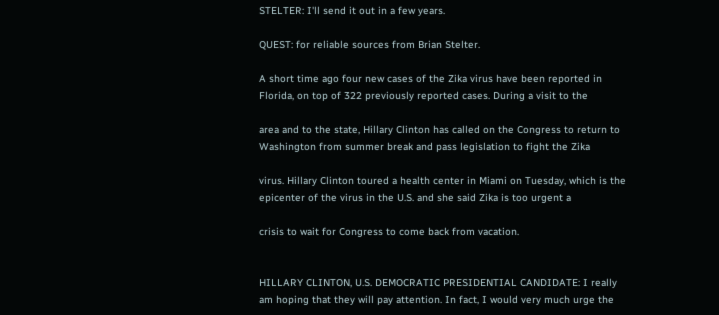STELTER: I'll send it out in a few years.

QUEST: for reliable sources from Brian Stelter.

A short time ago four new cases of the Zika virus have been reported in Florida, on top of 322 previously reported cases. During a visit to the

area and to the state, Hillary Clinton has called on the Congress to return to Washington from summer break and pass legislation to fight the Zika

virus. Hillary Clinton toured a health center in Miami on Tuesday, which is the epicenter of the virus in the U.S. and she said Zika is too urgent a

crisis to wait for Congress to come back from vacation.


HILLARY CLINTON, U.S. DEMOCRATIC PRESIDENTIAL CANDIDATE: I really am hoping that they will pay attention. In fact, I would very much urge the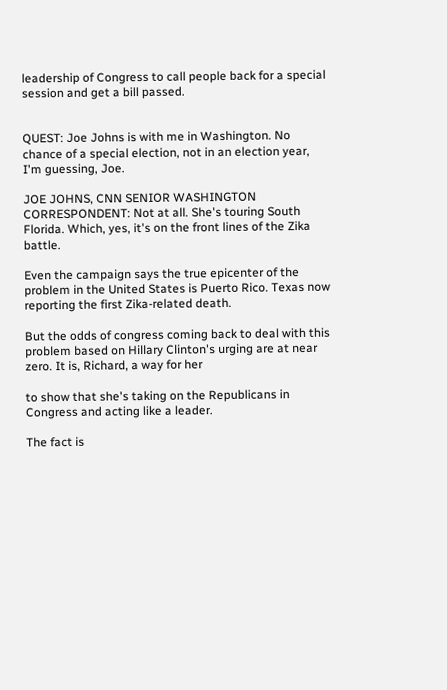leadership of Congress to call people back for a special session and get a bill passed.


QUEST: Joe Johns is with me in Washington. No chance of a special election, not in an election year, I'm guessing, Joe.

JOE JOHNS, CNN SENIOR WASHINGTON CORRESPONDENT: Not at all. She's touring South Florida. Which, yes, it's on the front lines of the Zika battle.

Even the campaign says the true epicenter of the problem in the United States is Puerto Rico. Texas now reporting the first Zika-related death.

But the odds of congress coming back to deal with this problem based on Hillary Clinton's urging are at near zero. It is, Richard, a way for her

to show that she's taking on the Republicans in Congress and acting like a leader.

The fact is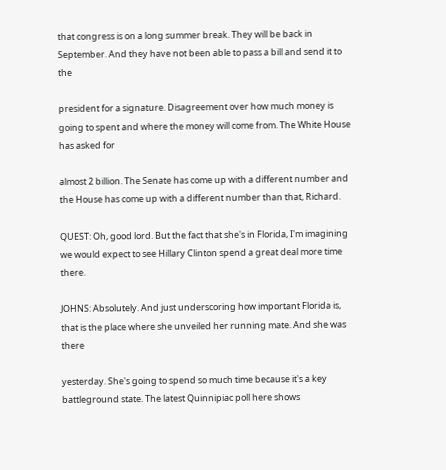that congress is on a long summer break. They will be back in September. And they have not been able to pass a bill and send it to the

president for a signature. Disagreement over how much money is going to spent and where the money will come from. The White House has asked for

almost 2 billion. The Senate has come up with a different number and the House has come up with a different number than that, Richard.

QUEST: Oh, good lord. But the fact that she's in Florida, I'm imagining we would expect to see Hillary Clinton spend a great deal more time there.

JOHNS: Absolutely. And just underscoring how important Florida is, that is the place where she unveiled her running mate. And she was there

yesterday. She's going to spend so much time because it's a key battleground state. The latest Quinnipiac poll here shows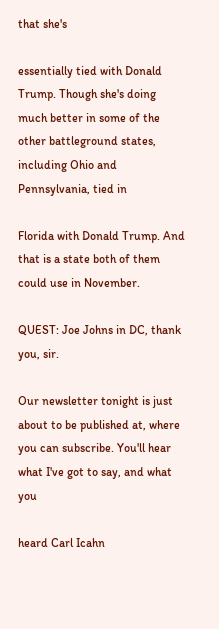that she's

essentially tied with Donald Trump. Though she's doing much better in some of the other battleground states, including Ohio and Pennsylvania, tied in

Florida with Donald Trump. And that is a state both of them could use in November.

QUEST: Joe Johns in DC, thank you, sir.

Our newsletter tonight is just about to be published at, where you can subscribe. You'll hear what I've got to say, and what you

heard Carl Icahn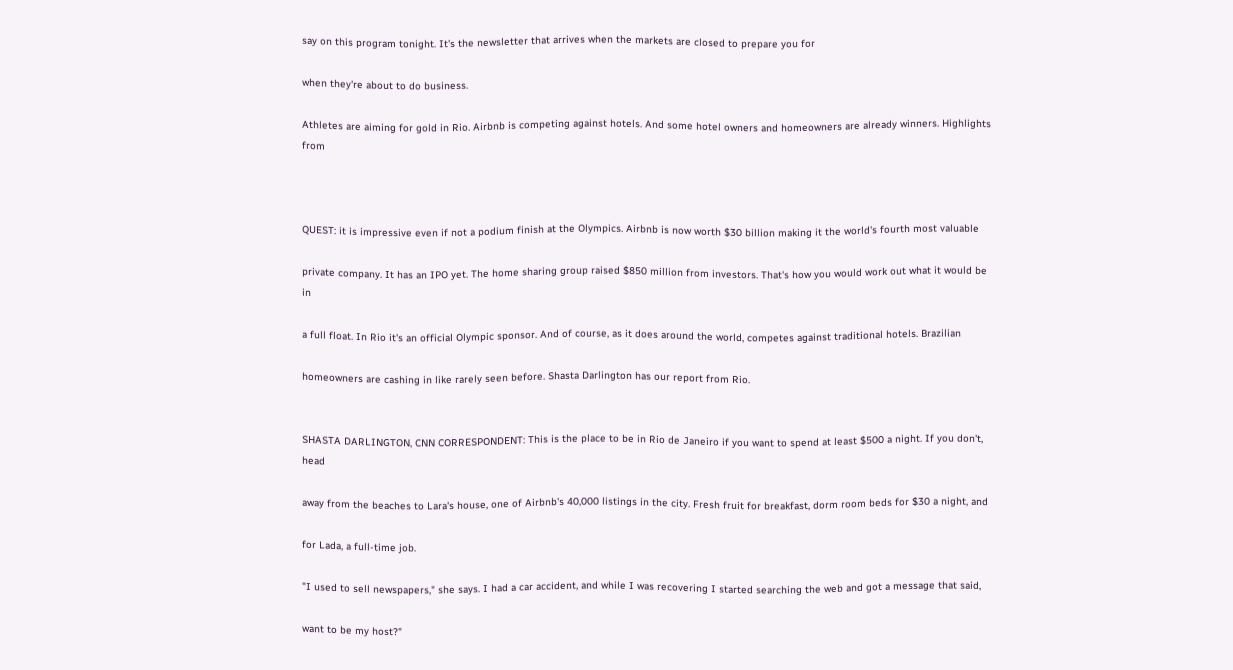say on this program tonight. It's the newsletter that arrives when the markets are closed to prepare you for

when they're about to do business.

Athletes are aiming for gold in Rio. Airbnb is competing against hotels. And some hotel owners and homeowners are already winners. Highlights from



QUEST: it is impressive even if not a podium finish at the Olympics. Airbnb is now worth $30 billion making it the world's fourth most valuable

private company. It has an IPO yet. The home sharing group raised $850 million from investors. That's how you would work out what it would be in

a full float. In Rio it's an official Olympic sponsor. And of course, as it does around the world, competes against traditional hotels. Brazilian

homeowners are cashing in like rarely seen before. Shasta Darlington has our report from Rio.


SHASTA DARLINGTON, CNN CORRESPONDENT: This is the place to be in Rio de Janeiro if you want to spend at least $500 a night. If you don't, head

away from the beaches to Lara's house, one of Airbnb's 40,000 listings in the city. Fresh fruit for breakfast, dorm room beds for $30 a night, and

for Lada, a full-time job.

"I used to sell newspapers," she says. I had a car accident, and while I was recovering I started searching the web and got a message that said,

want to be my host?"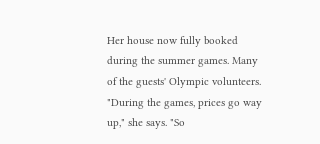Her house now fully booked during the summer games. Many of the guests' Olympic volunteers. "During the games, prices go way up," she says. "So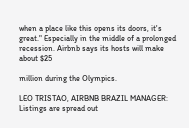when a place like this opens its doors, it's great." Especially in the middle of a prolonged recession. Airbnb says its hosts will make about $25

million during the Olympics.

LEO TRISTAO, AIRBNB BRAZIL MANAGER: Listings are spread out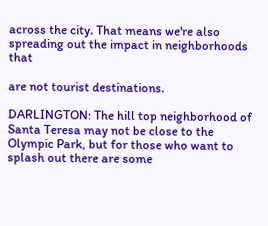across the city. That means we're also spreading out the impact in neighborhoods that

are not tourist destinations.

DARLINGTON: The hill top neighborhood of Santa Teresa may not be close to the Olympic Park, but for those who want to splash out there are some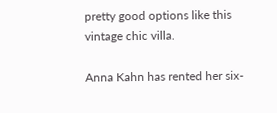pretty good options like this vintage chic villa.

Anna Kahn has rented her six-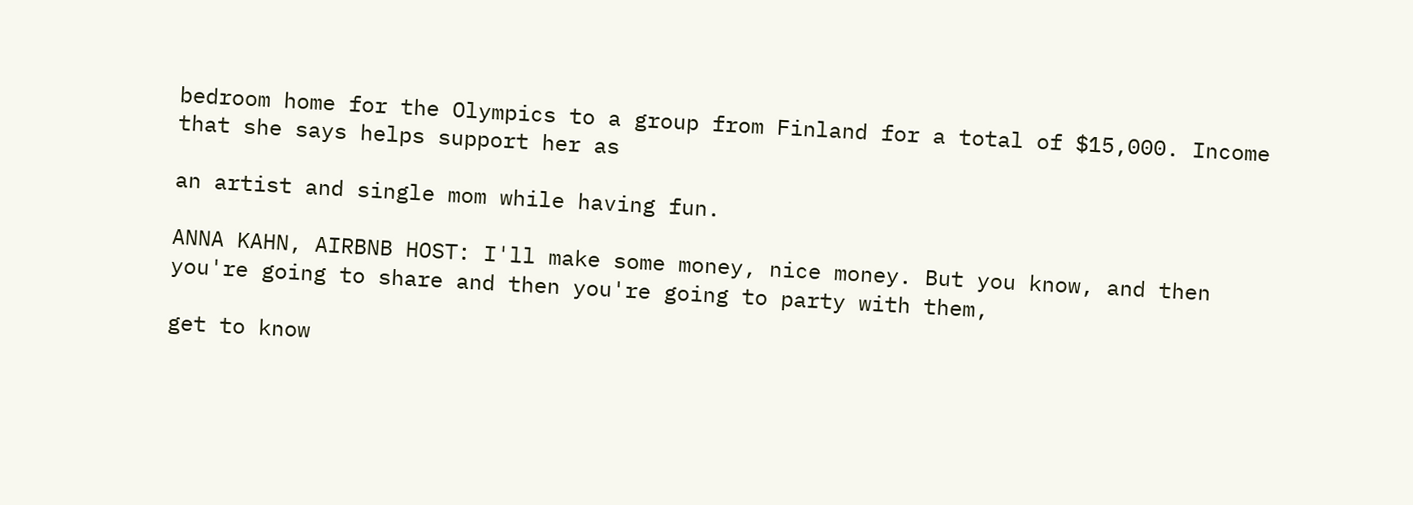bedroom home for the Olympics to a group from Finland for a total of $15,000. Income that she says helps support her as

an artist and single mom while having fun.

ANNA KAHN, AIRBNB HOST: I'll make some money, nice money. But you know, and then you're going to share and then you're going to party with them,

get to know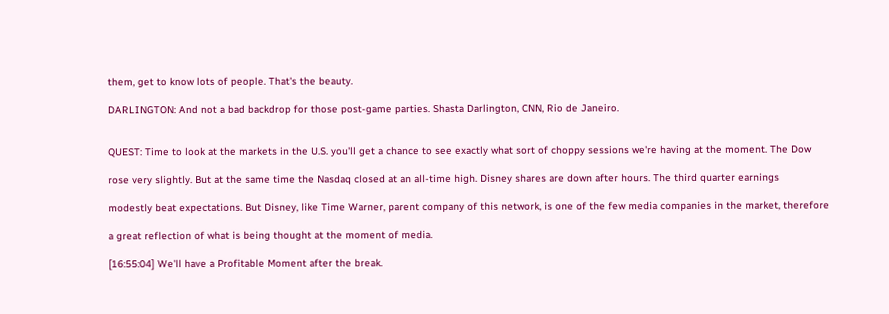them, get to know lots of people. That's the beauty.

DARLINGTON: And not a bad backdrop for those post-game parties. Shasta Darlington, CNN, Rio de Janeiro.


QUEST: Time to look at the markets in the U.S. you'll get a chance to see exactly what sort of choppy sessions we're having at the moment. The Dow

rose very slightly. But at the same time the Nasdaq closed at an all-time high. Disney shares are down after hours. The third quarter earnings

modestly beat expectations. But Disney, like Time Warner, parent company of this network, is one of the few media companies in the market, therefore

a great reflection of what is being thought at the moment of media.

[16:55:04] We'll have a Profitable Moment after the break.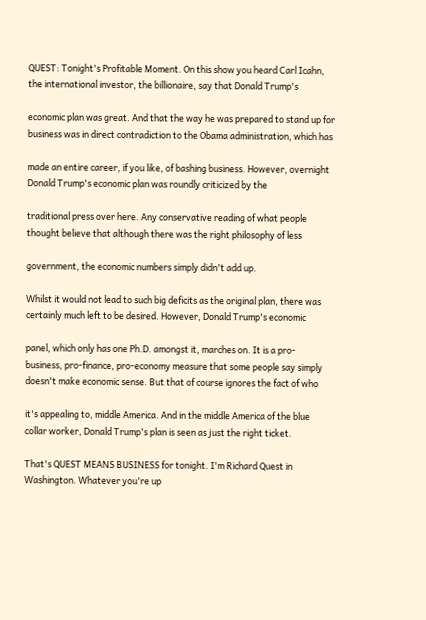QUEST: Tonight's Profitable Moment. On this show you heard Carl Icahn, the international investor, the billionaire, say that Donald Trump's

economic plan was great. And that the way he was prepared to stand up for business was in direct contradiction to the Obama administration, which has

made an entire career, if you like, of bashing business. However, overnight Donald Trump's economic plan was roundly criticized by the

traditional press over here. Any conservative reading of what people thought believe that although there was the right philosophy of less

government, the economic numbers simply didn't add up.

Whilst it would not lead to such big deficits as the original plan, there was certainly much left to be desired. However, Donald Trump's economic

panel, which only has one Ph.D. amongst it, marches on. It is a pro- business, pro-finance, pro-economy measure that some people say simply doesn't make economic sense. But that of course ignores the fact of who

it's appealing to, middle America. And in the middle America of the blue collar worker, Donald Trump's plan is seen as just the right ticket.

That's QUEST MEANS BUSINESS for tonight. I'm Richard Quest in Washington. Whatever you're up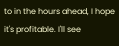to in the hours ahead, I hope it's profitable. I'll see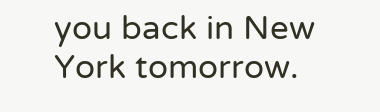you back in New York tomorrow.